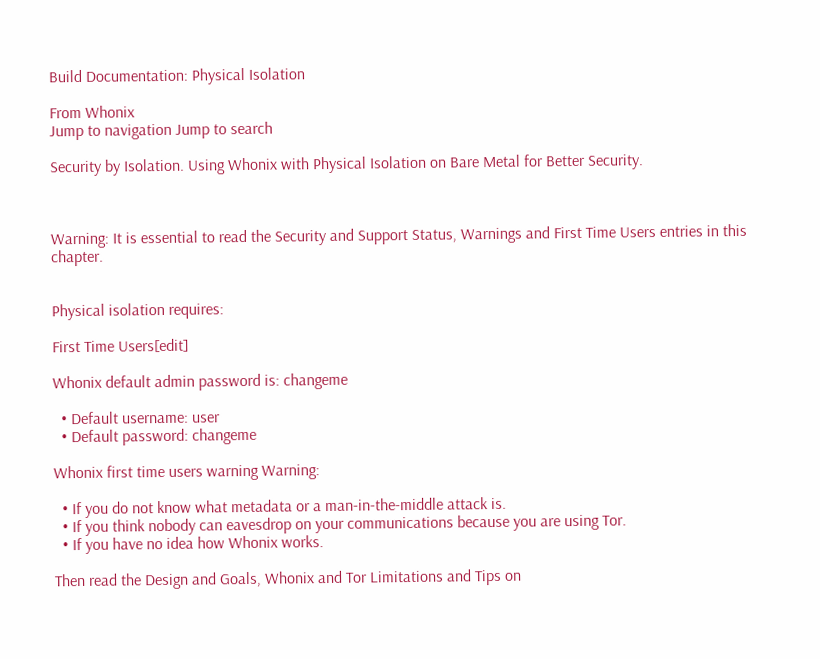Build Documentation: Physical Isolation

From Whonix
Jump to navigation Jump to search

Security by Isolation. Using Whonix with Physical Isolation on Bare Metal for Better Security.



Warning: It is essential to read the Security and Support Status, Warnings and First Time Users entries in this chapter.


Physical isolation requires:

First Time Users[edit]

Whonix default admin password is: changeme

  • Default username: user
  • Default password: changeme

Whonix first time users warning Warning:

  • If you do not know what metadata or a man-in-the-middle attack is.
  • If you think nobody can eavesdrop on your communications because you are using Tor.
  • If you have no idea how Whonix works.

Then read the Design and Goals, Whonix and Tor Limitations and Tips on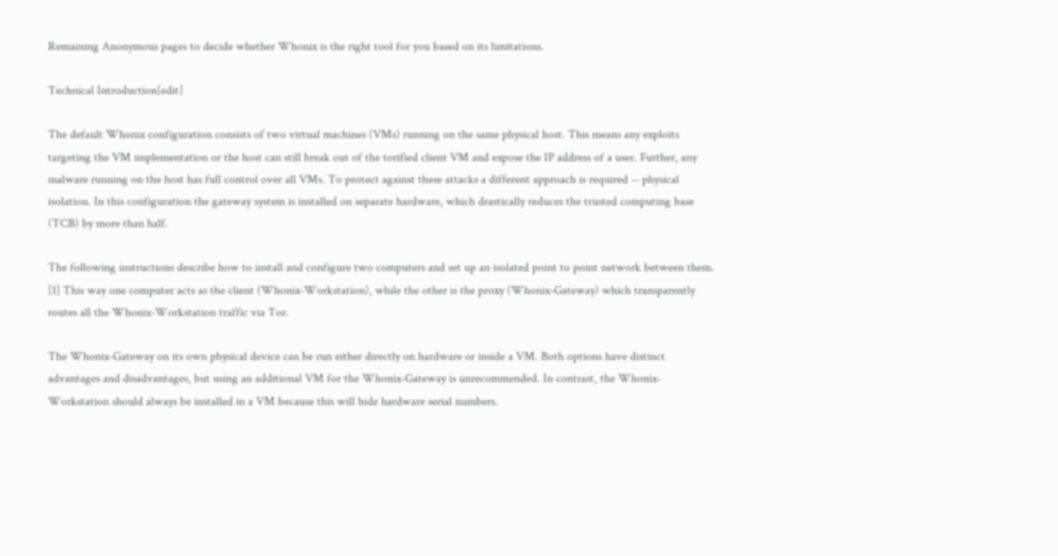Remaining Anonymous pages to decide whether Whonix is the right tool for you based on its limitations.

Technical Introduction[edit]

The default Whonix configuration consists of two virtual machines (VMs) running on the same physical host. This means any exploits targeting the VM implementation or the host can still break out of the torified client VM and expose the IP address of a user. Further, any malware running on the host has full control over all VMs. To protect against these attacks a different approach is required -- physical isolation. In this configuration the gateway system is installed on separate hardware, which drastically reduces the trusted computing base (TCB) by more than half.

The following instructions describe how to install and configure two computers and set up an isolated point to point network between them. [1] This way one computer acts as the client (Whonix-Workstation), while the other is the proxy (Whonix-Gateway) which transparently routes all the Whonix-Workstation traffic via Tor.

The Whonix-Gateway on its own physical device can be run either directly on hardware or inside a VM. Both options have distinct advantages and disadvantages, but using an additional VM for the Whonix-Gateway is unrecommended. In contrast, the Whonix-Workstation should always be installed in a VM because this will hide hardware serial numbers.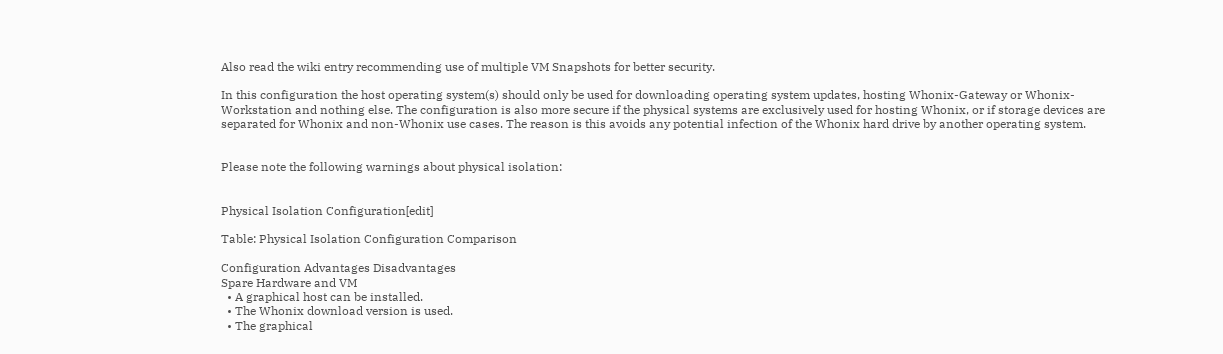Also read the wiki entry recommending use of multiple VM Snapshots for better security.

In this configuration the host operating system(s) should only be used for downloading operating system updates, hosting Whonix-Gateway or Whonix-Workstation and nothing else. The configuration is also more secure if the physical systems are exclusively used for hosting Whonix, or if storage devices are separated for Whonix and non-Whonix use cases. The reason is this avoids any potential infection of the Whonix hard drive by another operating system.


Please note the following warnings about physical isolation:


Physical Isolation Configuration[edit]

Table: Physical Isolation Configuration Comparison

Configuration Advantages Disadvantages
Spare Hardware and VM
  • A graphical host can be installed.
  • The Whonix download version is used.
  • The graphical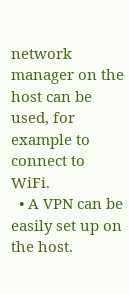network manager on the host can be used, for example to connect to WiFi.
  • A VPN can be easily set up on the host.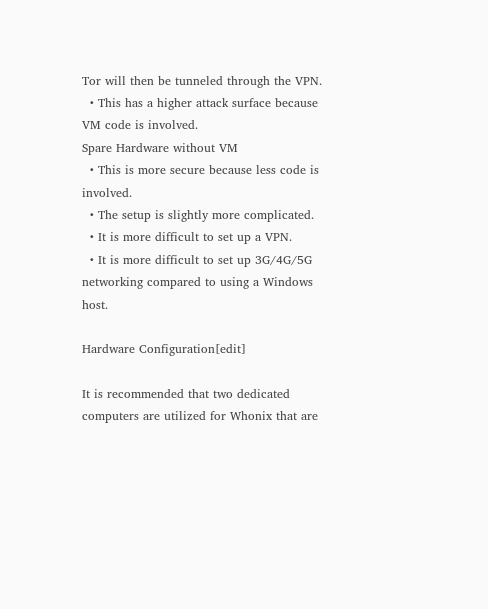Tor will then be tunneled through the VPN.
  • This has a higher attack surface because VM code is involved.
Spare Hardware without VM
  • This is more secure because less code is involved.
  • The setup is slightly more complicated.
  • It is more difficult to set up a VPN.
  • It is more difficult to set up 3G/4G/5G networking compared to using a Windows host.

Hardware Configuration[edit]

It is recommended that two dedicated computers are utilized for Whonix that are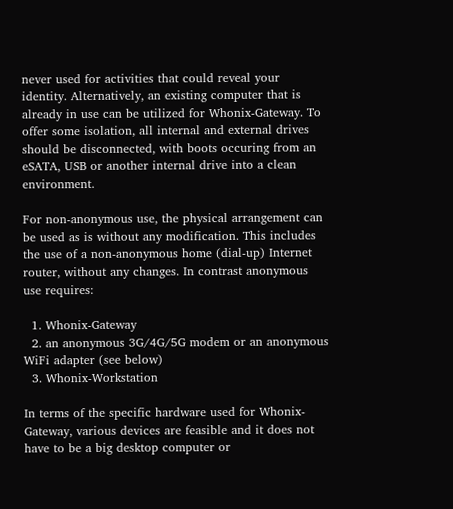never used for activities that could reveal your identity. Alternatively, an existing computer that is already in use can be utilized for Whonix-Gateway. To offer some isolation, all internal and external drives should be disconnected, with boots occuring from an eSATA, USB or another internal drive into a clean environment.

For non-anonymous use, the physical arrangement can be used as is without any modification. This includes the use of a non-anonymous home (dial-up) Internet router, without any changes. In contrast anonymous use requires:

  1. Whonix-Gateway
  2. an anonymous 3G/4G/5G modem or an anonymous WiFi adapter (see below)
  3. Whonix-Workstation

In terms of the specific hardware used for Whonix-Gateway, various devices are feasible and it does not have to be a big desktop computer or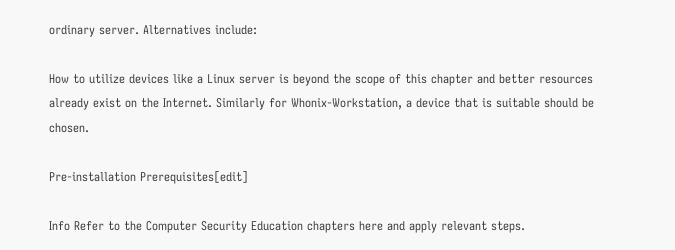ordinary server. Alternatives include:

How to utilize devices like a Linux server is beyond the scope of this chapter and better resources already exist on the Internet. Similarly for Whonix-Workstation, a device that is suitable should be chosen.

Pre-installation Prerequisites[edit]

Info Refer to the Computer Security Education chapters here and apply relevant steps.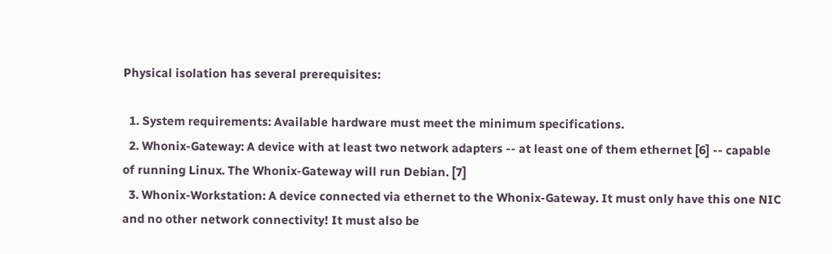Physical isolation has several prerequisites:

  1. System requirements: Available hardware must meet the minimum specifications.
  2. Whonix-Gateway: A device with at least two network adapters -- at least one of them ethernet [6] -- capable of running Linux. The Whonix-Gateway will run Debian. [7]
  3. Whonix-Workstation: A device connected via ethernet to the Whonix-Gateway. It must only have this one NIC and no other network connectivity! It must also be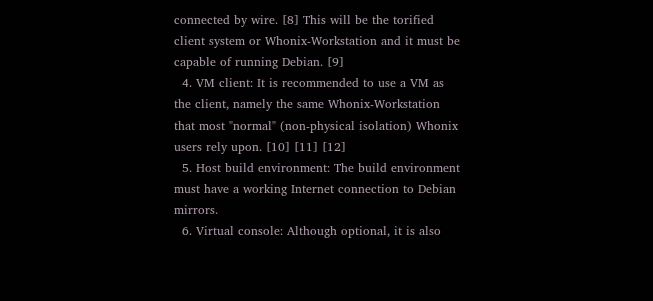connected by wire. [8] This will be the torified client system or Whonix-Workstation and it must be capable of running Debian. [9]
  4. VM client: It is recommended to use a VM as the client, namely the same Whonix-Workstation that most "normal" (non-physical isolation) Whonix users rely upon. [10] [11] [12]
  5. Host build environment: The build environment must have a working Internet connection to Debian mirrors.
  6. Virtual console: Although optional, it is also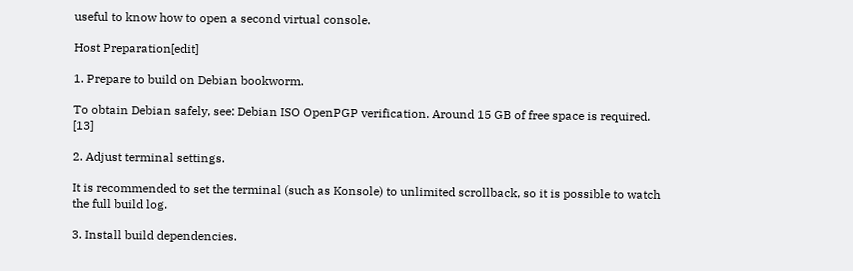useful to know how to open a second virtual console.

Host Preparation[edit]

1. Prepare to build on Debian bookworm.

To obtain Debian safely, see: Debian ISO OpenPGP verification. Around 15 GB of free space is required. [13]

2. Adjust terminal settings.

It is recommended to set the terminal (such as Konsole) to unlimited scrollback, so it is possible to watch the full build log.

3. Install build dependencies.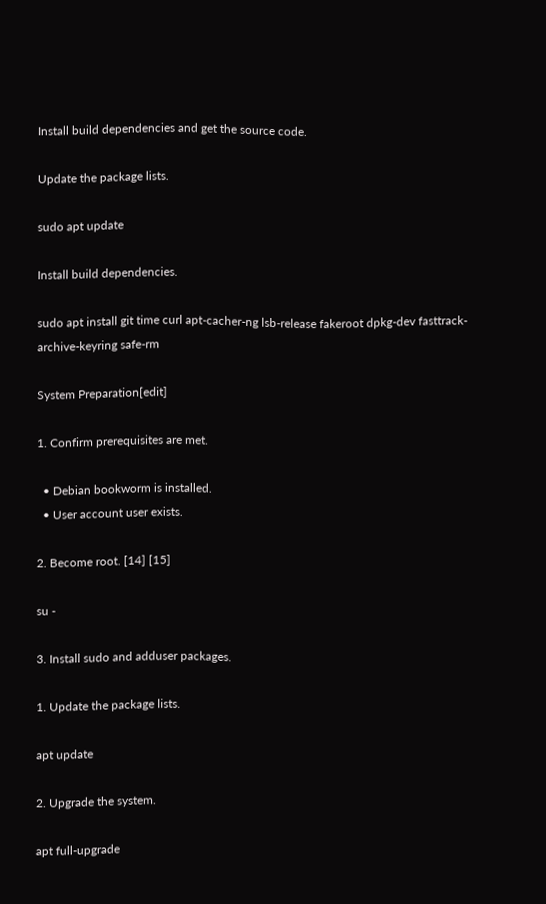Install build dependencies and get the source code.

Update the package lists.

sudo apt update

Install build dependencies.

sudo apt install git time curl apt-cacher-ng lsb-release fakeroot dpkg-dev fasttrack-archive-keyring safe-rm

System Preparation[edit]

1. Confirm prerequisites are met.

  • Debian bookworm is installed.
  • User account user exists.

2. Become root. [14] [15]

su -

3. Install sudo and adduser packages.

1. Update the package lists.

apt update

2. Upgrade the system.

apt full-upgrade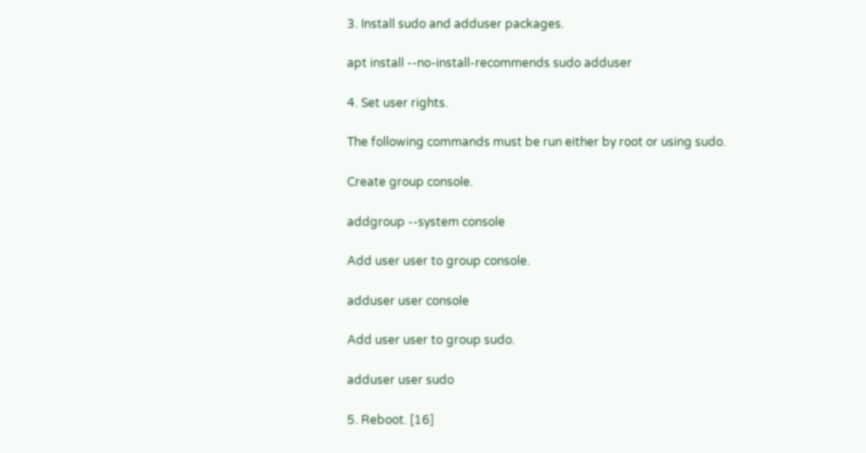3. Install sudo and adduser packages.

apt install --no-install-recommends sudo adduser

4. Set user rights.

The following commands must be run either by root or using sudo.

Create group console.

addgroup --system console

Add user user to group console.

adduser user console

Add user user to group sudo.

adduser user sudo

5. Reboot. [16]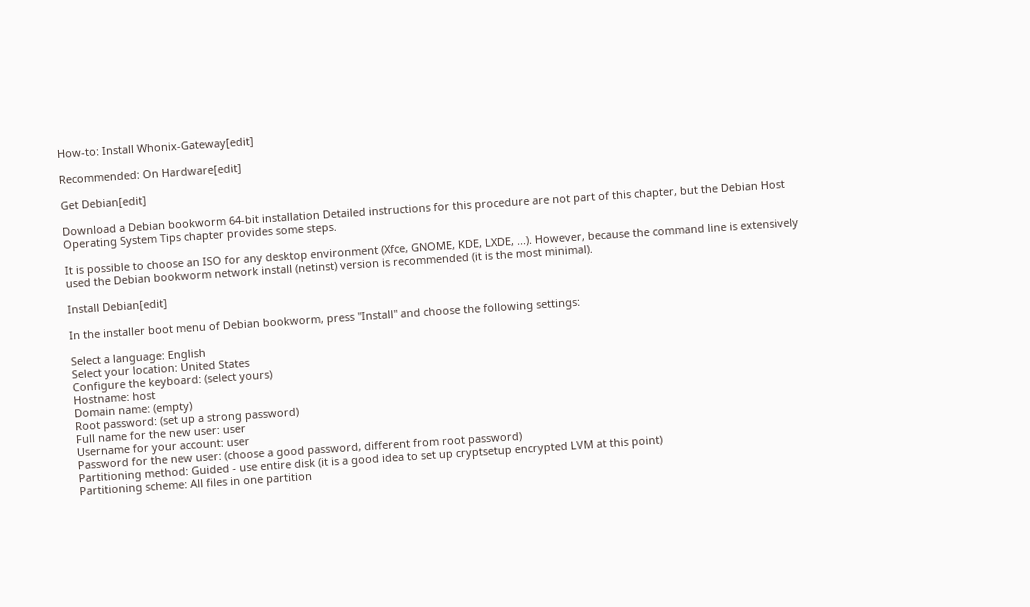How-to: Install Whonix-Gateway[edit]

Recommended: On Hardware[edit]

Get Debian[edit]

Download a Debian bookworm 64-bit installation Detailed instructions for this procedure are not part of this chapter, but the Debian Host Operating System Tips chapter provides some steps.

It is possible to choose an ISO for any desktop environment (Xfce, GNOME, KDE, LXDE, ...). However, because the command line is extensively used the Debian bookworm network install (netinst) version is recommended (it is the most minimal).

Install Debian[edit]

In the installer boot menu of Debian bookworm, press "Install" and choose the following settings:

Select a language: English
Select your location: United States
Configure the keyboard: (select yours)
Hostname: host
Domain name: (empty)
Root password: (set up a strong password)
Full name for the new user: user
Username for your account: user
Password for the new user: (choose a good password, different from root password)
Partitioning method: Guided - use entire disk (it is a good idea to set up cryptsetup encrypted LVM at this point)
Partitioning scheme: All files in one partition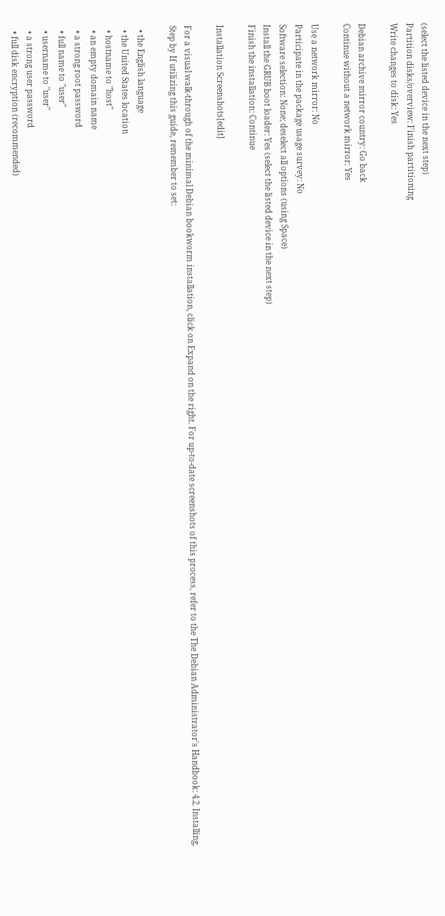(select the listed device in the next step)
Partition disks/overview: Finish partitioning
Write changes to disk: Yes

Debian archive mirror country: Go back
Continue without a network mirror: Yes

Use a network mirror: No
Participate in the package usage survey: No
Software selection: None; deselect all options (using Space)
Install the GRUB boot loader: Yes (select the listed device in the next step)
Finish the installation: Continue

Installation Screenshots[edit]

For a visual walk-through of the minimal Debian bookworm installation, click on Expand on the right. For up-to-date screenshots of this process, refer to the The Debian Administrator's Handbook: 4.2. Installing, Step by If utilizing this guide, remember to set:

  • the English language
  • the United States location
  • hostname to "host"
  • an empty domain name
  • a strong root password
  • full name to "user"
  • username to "user"
  • a strong user password
  • full disk encryption (recommended)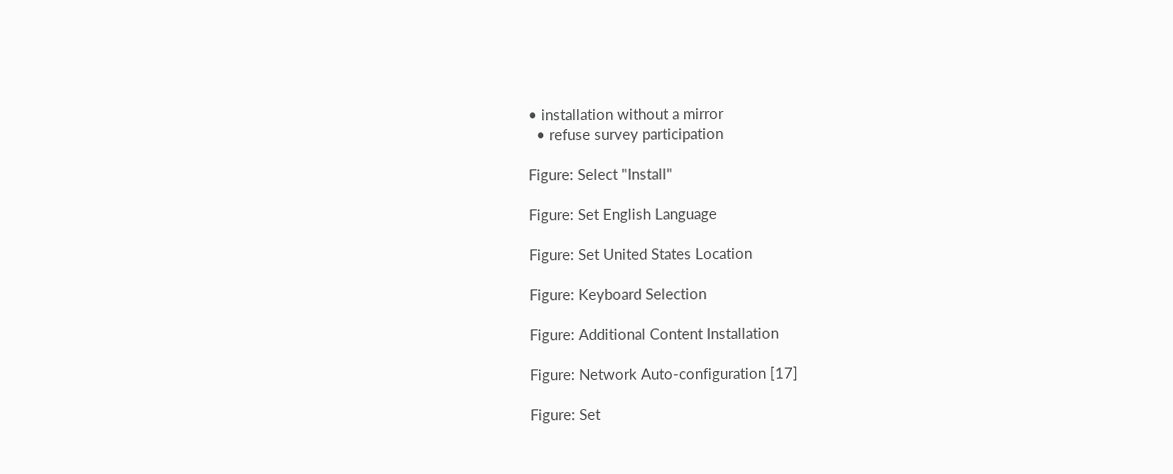• installation without a mirror
  • refuse survey participation

Figure: Select "Install"

Figure: Set English Language

Figure: Set United States Location

Figure: Keyboard Selection

Figure: Additional Content Installation

Figure: Network Auto-configuration [17]

Figure: Set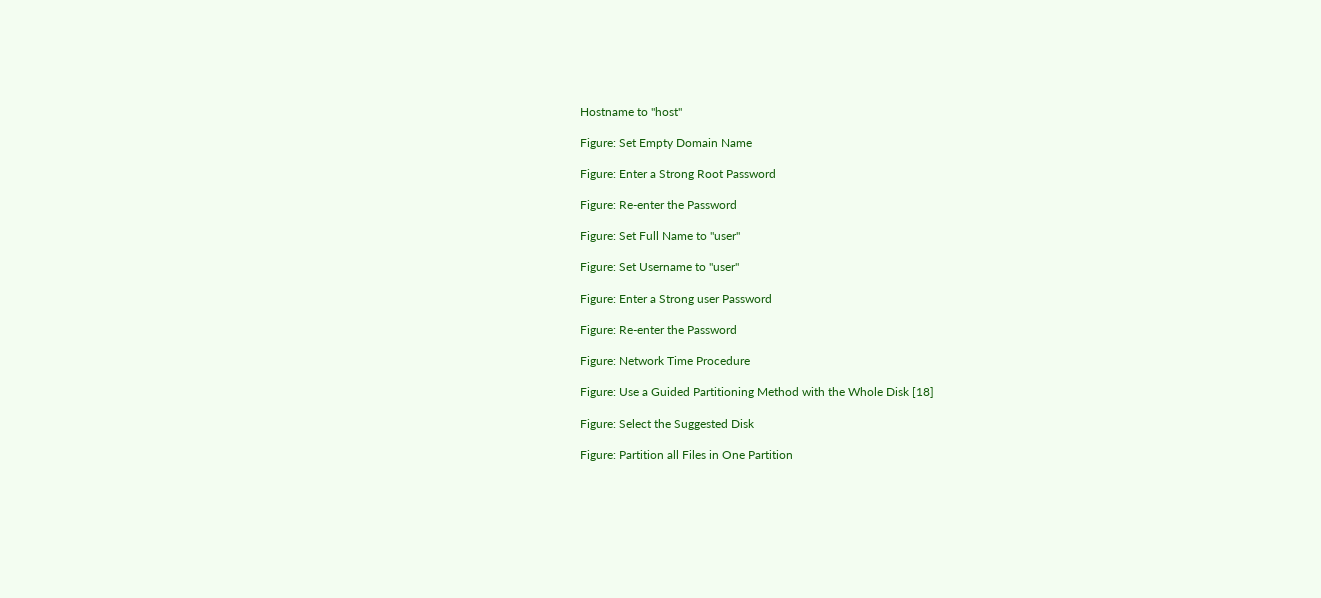Hostname to "host"

Figure: Set Empty Domain Name

Figure: Enter a Strong Root Password

Figure: Re-enter the Password

Figure: Set Full Name to "user"

Figure: Set Username to "user"

Figure: Enter a Strong user Password

Figure: Re-enter the Password

Figure: Network Time Procedure

Figure: Use a Guided Partitioning Method with the Whole Disk [18]

Figure: Select the Suggested Disk

Figure: Partition all Files in One Partition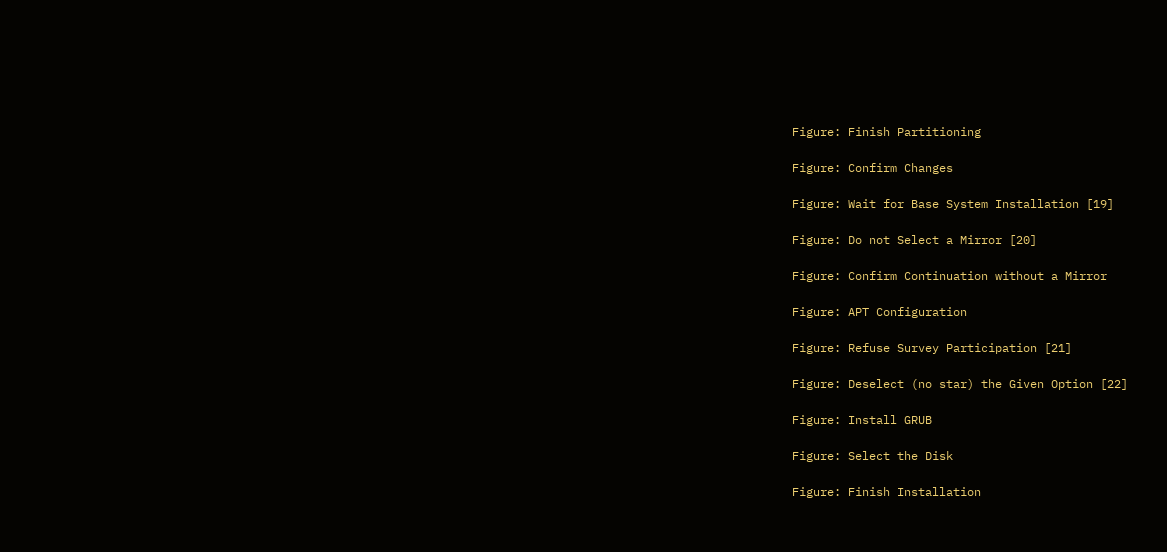Figure: Finish Partitioning

Figure: Confirm Changes

Figure: Wait for Base System Installation [19]

Figure: Do not Select a Mirror [20]

Figure: Confirm Continuation without a Mirror

Figure: APT Configuration

Figure: Refuse Survey Participation [21]

Figure: Deselect (no star) the Given Option [22]

Figure: Install GRUB

Figure: Select the Disk

Figure: Finish Installation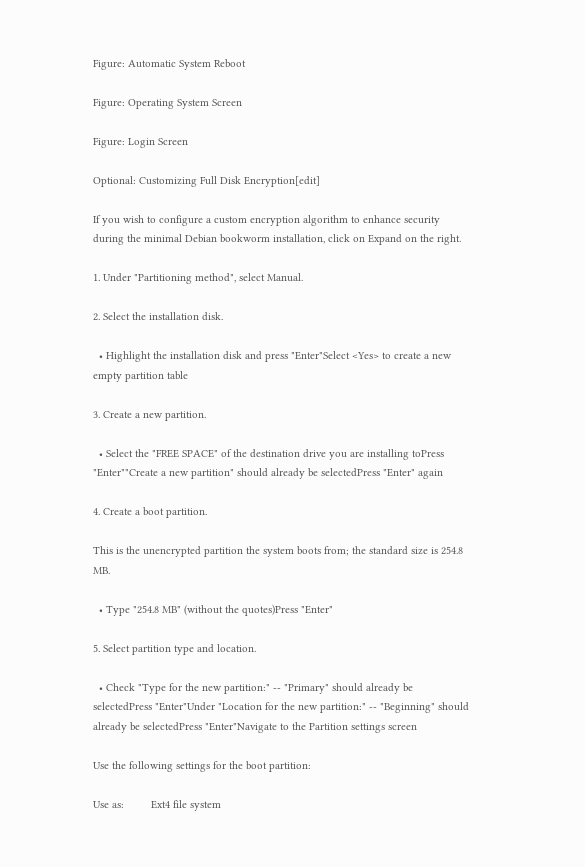Figure: Automatic System Reboot

Figure: Operating System Screen

Figure: Login Screen

Optional: Customizing Full Disk Encryption[edit]

If you wish to configure a custom encryption algorithm to enhance security during the minimal Debian bookworm installation, click on Expand on the right.

1. Under "Partitioning method", select Manual.

2. Select the installation disk.

  • Highlight the installation disk and press "Enter"Select <Yes> to create a new empty partition table

3. Create a new partition.

  • Select the "FREE SPACE" of the destination drive you are installing toPress "Enter""Create a new partition" should already be selectedPress "Enter" again

4. Create a boot partition.

This is the unencrypted partition the system boots from; the standard size is 254.8 MB.

  • Type "254.8 MB" (without the quotes)Press "Enter"

5. Select partition type and location.

  • Check "Type for the new partition:" -- "Primary" should already be selectedPress "Enter"Under "Location for the new partition:" -- "Beginning" should already be selectedPress "Enter"Navigate to the Partition settings screen

Use the following settings for the boot partition:

Use as:         Ext4 file system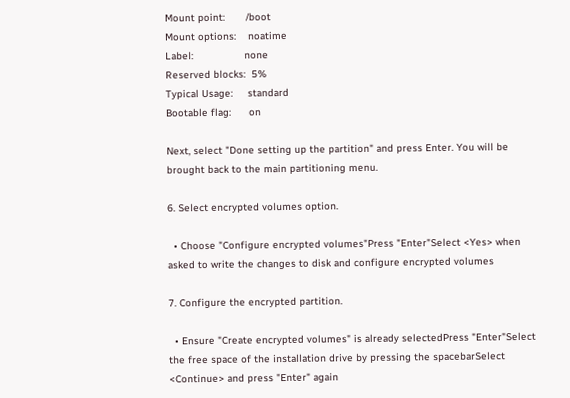Mount point:       /boot
Mount options:    noatime
Label:                 none
Reserved blocks:  5%
Typical Usage:     standard
Bootable flag:      on

Next, select "Done setting up the partition" and press Enter. You will be brought back to the main partitioning menu.

6. Select encrypted volumes option.

  • Choose "Configure encrypted volumes"Press "Enter"Select <Yes> when asked to write the changes to disk and configure encrypted volumes

7. Configure the encrypted partition.

  • Ensure "Create encrypted volumes" is already selectedPress "Enter"Select the free space of the installation drive by pressing the spacebarSelect <Continue> and press "Enter" again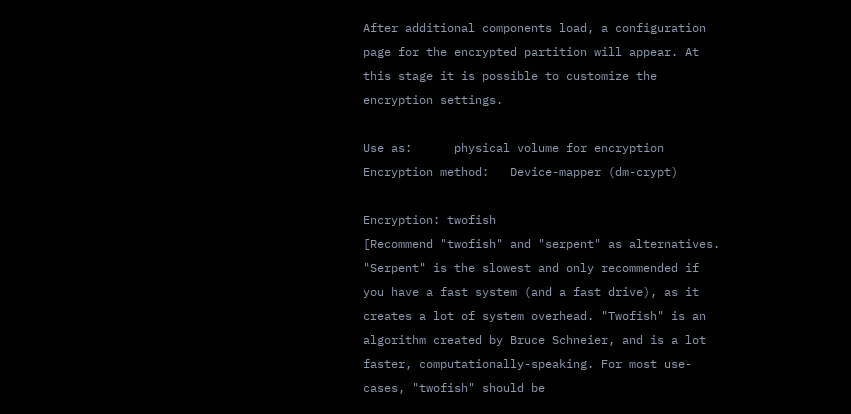After additional components load, a configuration page for the encrypted partition will appear. At this stage it is possible to customize the encryption settings.

Use as:      physical volume for encryption
Encryption method:   Device-mapper (dm-crypt)

Encryption: twofish
[Recommend "twofish" and "serpent" as alternatives. "Serpent" is the slowest and only recommended if you have a fast system (and a fast drive), as it creates a lot of system overhead. "Twofish" is an algorithm created by Bruce Schneier, and is a lot faster, computationally-speaking. For most use-cases, "twofish" should be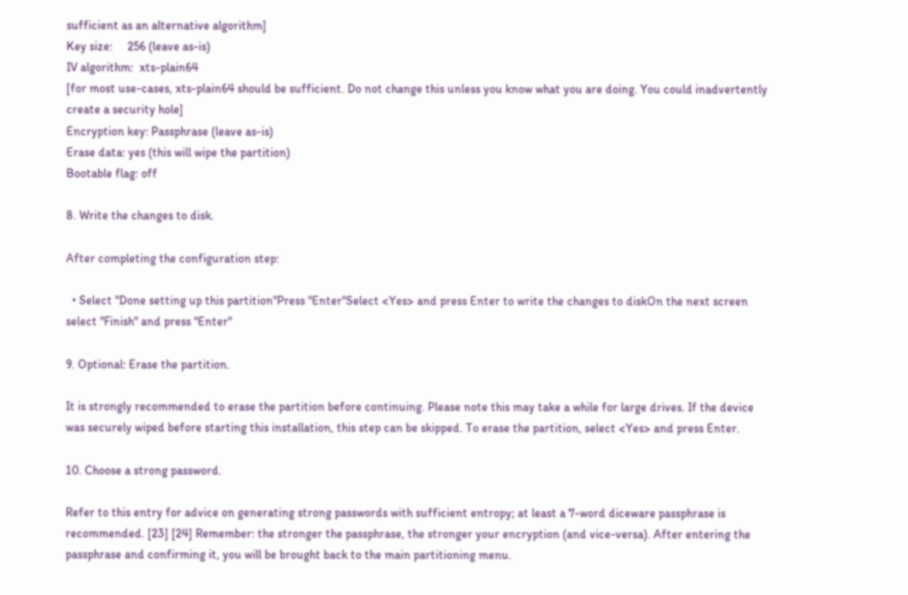sufficient as an alternative algorithm]
Key size:     256 (leave as-is)
IV algorithm:  xts-plain64
[for most use-cases, xts-plain64 should be sufficient. Do not change this unless you know what you are doing. You could inadvertently create a security hole]
Encryption key: Passphrase (leave as-is)
Erase data: yes (this will wipe the partition)
Bootable flag: off

8. Write the changes to disk.

After completing the configuration step:

  • Select "Done setting up this partition"Press "Enter"Select <Yes> and press Enter to write the changes to diskOn the next screen select "Finish" and press "Enter"

9. Optional: Erase the partition.

It is strongly recommended to erase the partition before continuing. Please note this may take a while for large drives. If the device was securely wiped before starting this installation, this step can be skipped. To erase the partition, select <Yes> and press Enter.

10. Choose a strong password.

Refer to this entry for advice on generating strong passwords with sufficient entropy; at least a 7-word diceware passphrase is recommended. [23] [24] Remember: the stronger the passphrase, the stronger your encryption (and vice-versa). After entering the passphrase and confirming it, you will be brought back to the main partitioning menu.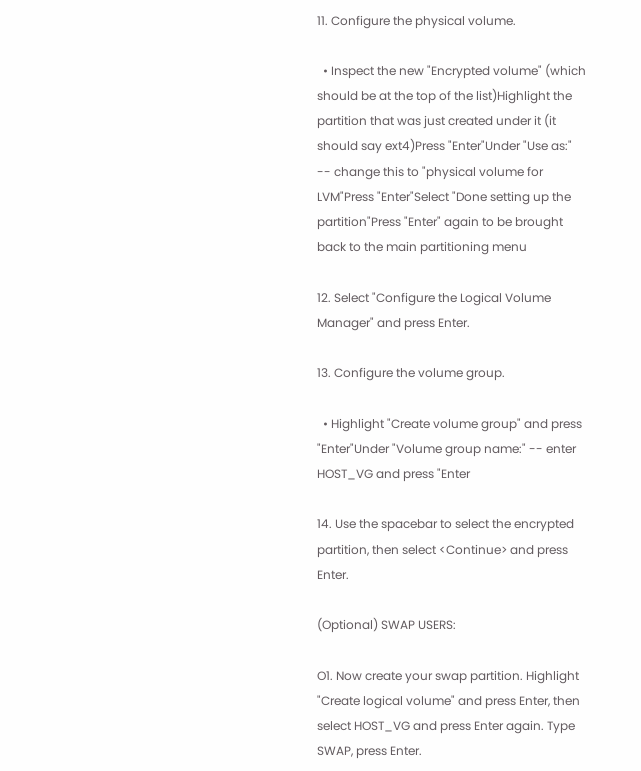11. Configure the physical volume.

  • Inspect the new "Encrypted volume" (which should be at the top of the list)Highlight the partition that was just created under it (it should say ext4)Press "Enter"Under "Use as:" -- change this to "physical volume for LVM"Press "Enter"Select "Done setting up the partition"Press "Enter" again to be brought back to the main partitioning menu

12. Select "Configure the Logical Volume Manager" and press Enter.

13. Configure the volume group.

  • Highlight "Create volume group" and press "Enter"Under "Volume group name:" -- enter HOST_VG and press "Enter

14. Use the spacebar to select the encrypted partition, then select <Continue> and press Enter.

(Optional) SWAP USERS:

O1. Now create your swap partition. Highlight "Create logical volume" and press Enter, then select HOST_VG and press Enter again. Type SWAP, press Enter.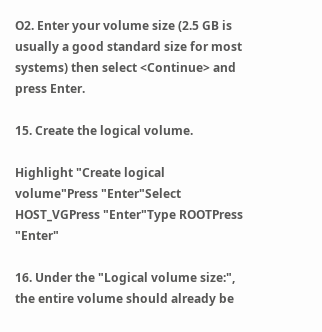O2. Enter your volume size (2.5 GB is usually a good standard size for most systems) then select <Continue> and press Enter.

15. Create the logical volume.

Highlight "Create logical volume"Press "Enter"Select HOST_VGPress "Enter"Type ROOTPress "Enter"

16. Under the "Logical volume size:", the entire volume should already be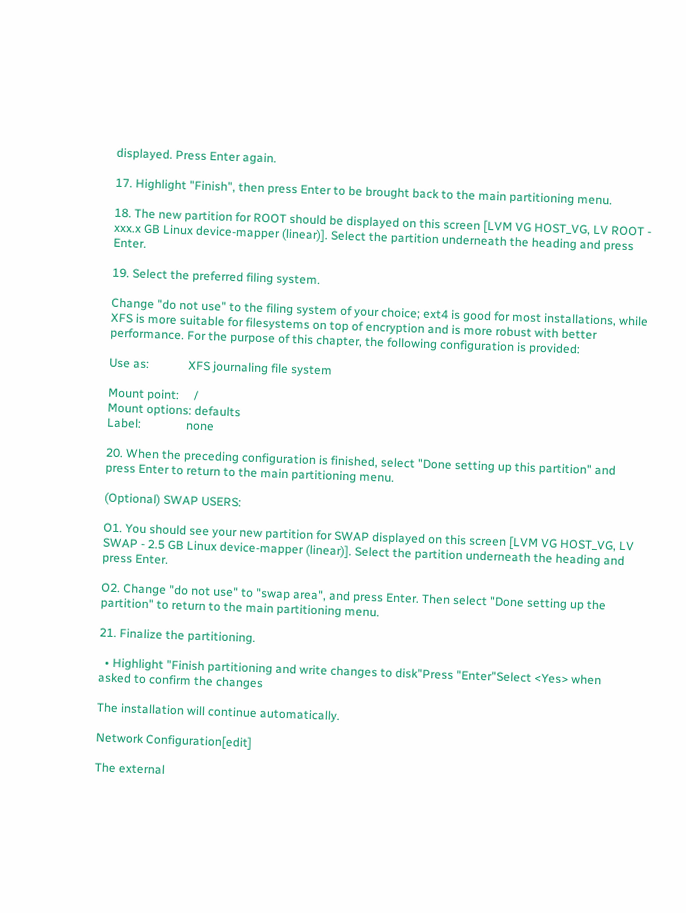displayed. Press Enter again.

17. Highlight "Finish", then press Enter to be brought back to the main partitioning menu.

18. The new partition for ROOT should be displayed on this screen [LVM VG HOST_VG, LV ROOT - xxx.x GB Linux device-mapper (linear)]. Select the partition underneath the heading and press Enter.

19. Select the preferred filing system.

Change "do not use" to the filing system of your choice; ext4 is good for most installations, while XFS is more suitable for filesystems on top of encryption and is more robust with better performance. For the purpose of this chapter, the following configuration is provided:

Use as:             XFS journaling file system

Mount point:     /
Mount options: defaults
Label:               none

20. When the preceding configuration is finished, select "Done setting up this partition" and press Enter to return to the main partitioning menu.

(Optional) SWAP USERS:

O1. You should see your new partition for SWAP displayed on this screen [LVM VG HOST_VG, LV SWAP - 2.5 GB Linux device-mapper (linear)]. Select the partition underneath the heading and press Enter.

O2. Change "do not use" to "swap area", and press Enter. Then select "Done setting up the partition" to return to the main partitioning menu.

21. Finalize the partitioning.

  • Highlight "Finish partitioning and write changes to disk"Press "Enter"Select <Yes> when asked to confirm the changes

The installation will continue automatically.

Network Configuration[edit]

The external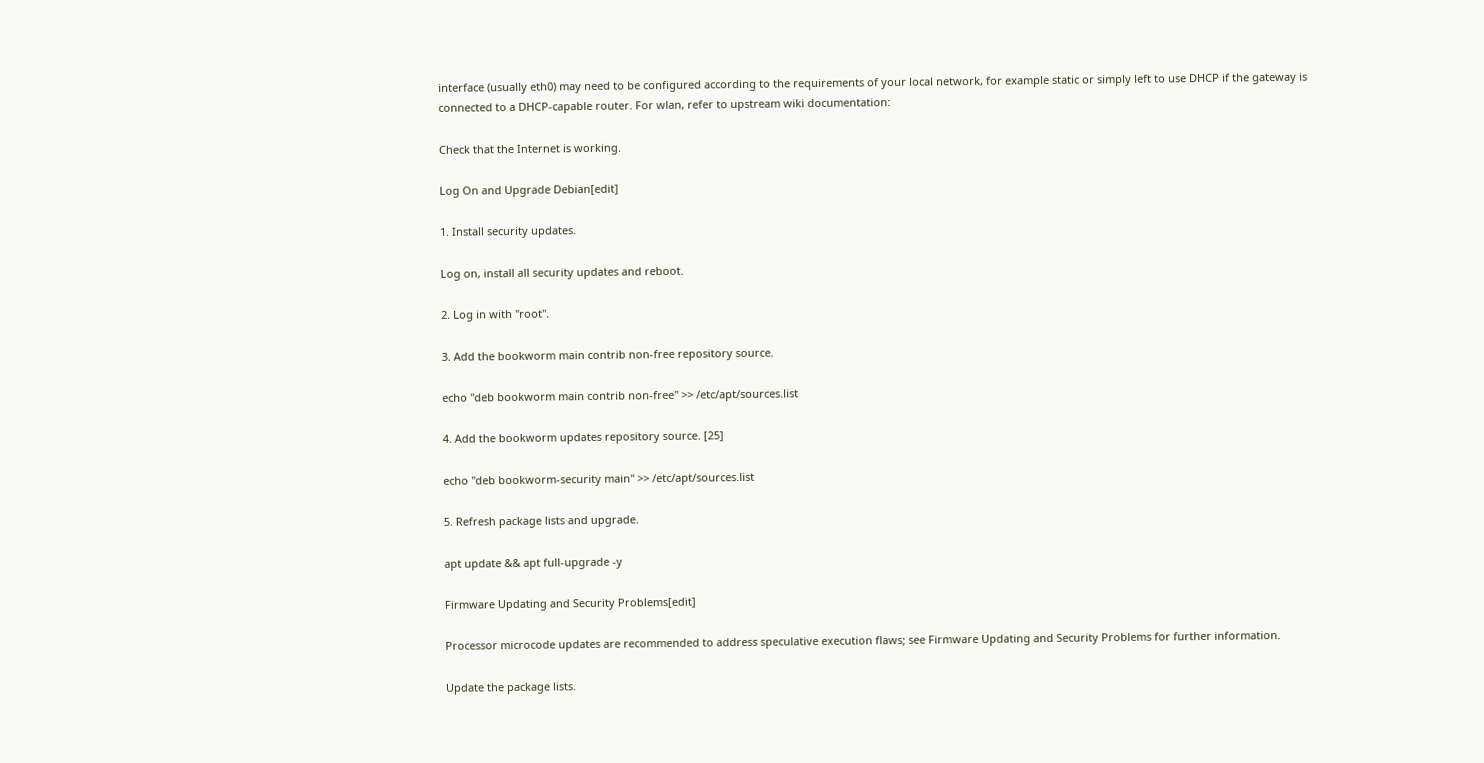interface (usually eth0) may need to be configured according to the requirements of your local network, for example static or simply left to use DHCP if the gateway is connected to a DHCP-capable router. For wlan, refer to upstream wiki documentation:

Check that the Internet is working.

Log On and Upgrade Debian[edit]

1. Install security updates.

Log on, install all security updates and reboot.

2. Log in with "root".

3. Add the bookworm main contrib non-free repository source.

echo "deb bookworm main contrib non-free" >> /etc/apt/sources.list

4. Add the bookworm updates repository source. [25]

echo "deb bookworm-security main" >> /etc/apt/sources.list

5. Refresh package lists and upgrade.

apt update && apt full-upgrade -y

Firmware Updating and Security Problems[edit]

Processor microcode updates are recommended to address speculative execution flaws; see Firmware Updating and Security Problems for further information.

Update the package lists.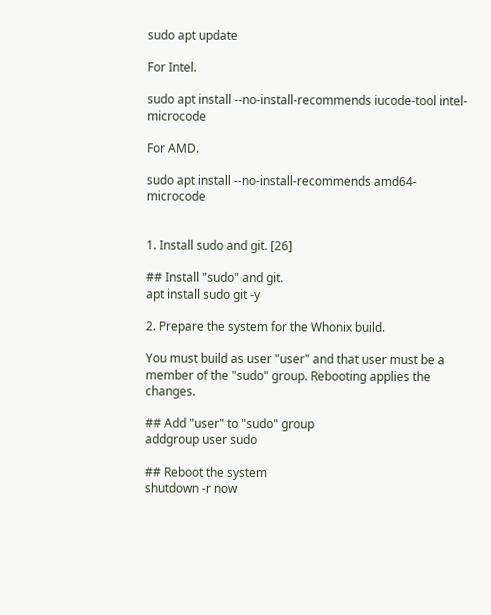sudo apt update

For Intel.

sudo apt install --no-install-recommends iucode-tool intel-microcode

For AMD.

sudo apt install --no-install-recommends amd64-microcode


1. Install sudo and git. [26]

## Install "sudo" and git.
apt install sudo git -y

2. Prepare the system for the Whonix build.

You must build as user "user" and that user must be a member of the "sudo" group. Rebooting applies the changes.

## Add "user" to "sudo" group
addgroup user sudo

## Reboot the system
shutdown -r now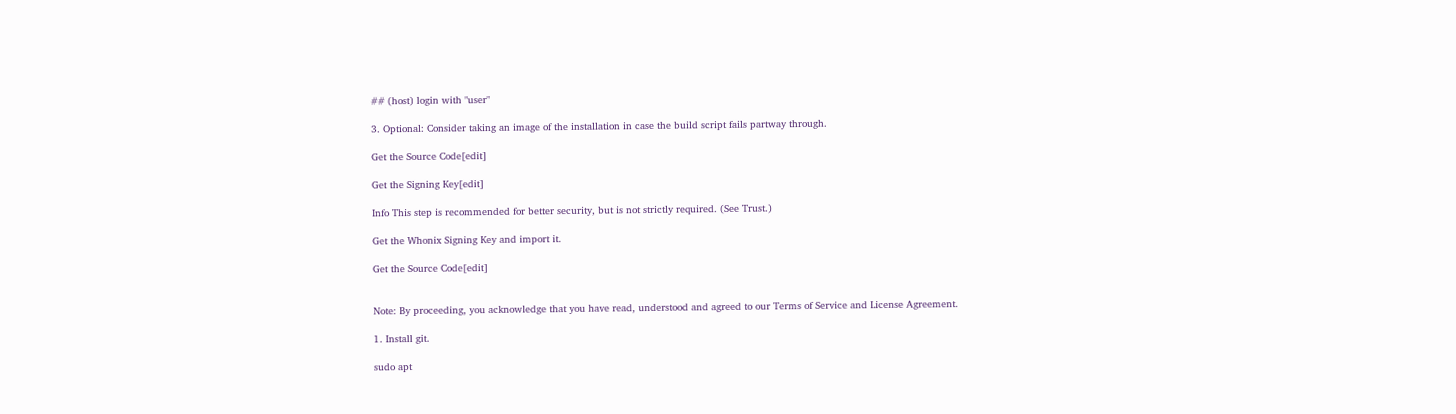## (host) login with "user"

3. Optional: Consider taking an image of the installation in case the build script fails partway through.

Get the Source Code[edit]

Get the Signing Key[edit]

Info This step is recommended for better security, but is not strictly required. (See Trust.)

Get the Whonix Signing Key and import it.

Get the Source Code[edit]


Note: By proceeding, you acknowledge that you have read, understood and agreed to our Terms of Service and License Agreement.

1. Install git.

sudo apt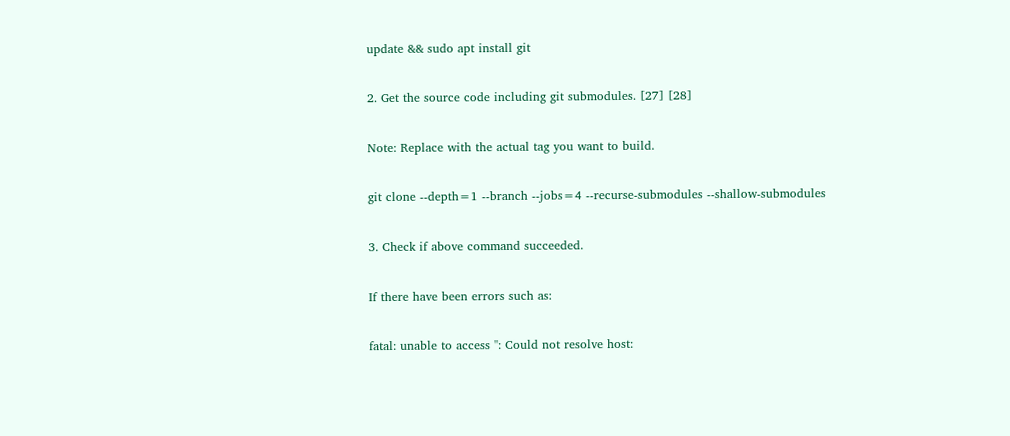update && sudo apt install git

2. Get the source code including git submodules. [27] [28]

Note: Replace with the actual tag you want to build.

git clone --depth=1 --branch --jobs=4 --recurse-submodules --shallow-submodules

3. Check if above command succeeded.

If there have been errors such as:

fatal: unable to access '': Could not resolve host: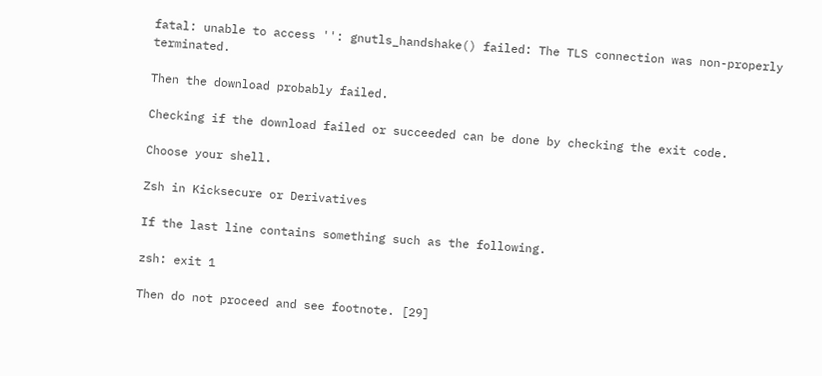fatal: unable to access '': gnutls_handshake() failed: The TLS connection was non-properly terminated.

Then the download probably failed.

Checking if the download failed or succeeded can be done by checking the exit code.

Choose your shell.

Zsh in Kicksecure or Derivatives

If the last line contains something such as the following.

zsh: exit 1

Then do not proceed and see footnote. [29]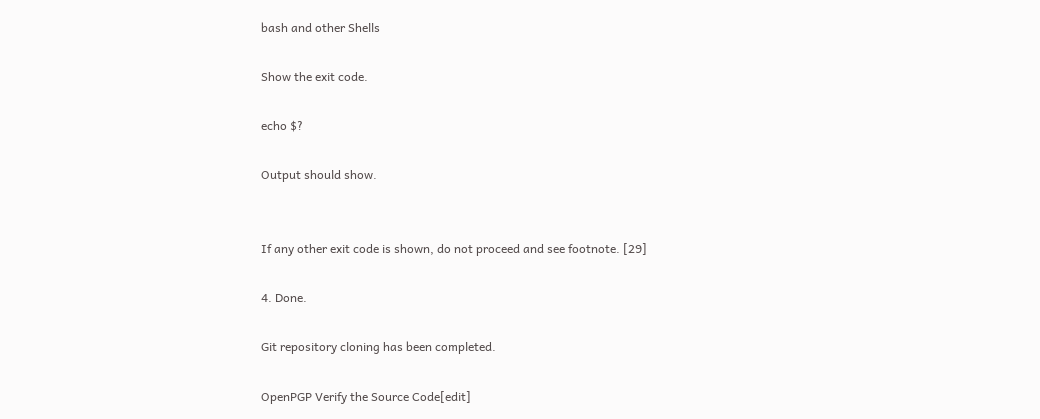bash and other Shells

Show the exit code.

echo $?

Output should show.


If any other exit code is shown, do not proceed and see footnote. [29]

4. Done.

Git repository cloning has been completed.

OpenPGP Verify the Source Code[edit]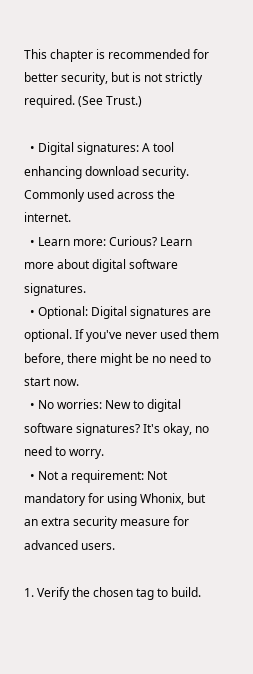This chapter is recommended for better security, but is not strictly required. (See Trust.)

  • Digital signatures: A tool enhancing download security. Commonly used across the internet.
  • Learn more: Curious? Learn more about digital software signatures.
  • Optional: Digital signatures are optional. If you've never used them before, there might be no need to start now.
  • No worries: New to digital software signatures? It's okay, no need to worry.
  • Not a requirement: Not mandatory for using Whonix, but an extra security measure for advanced users.

1. Verify the chosen tag to build.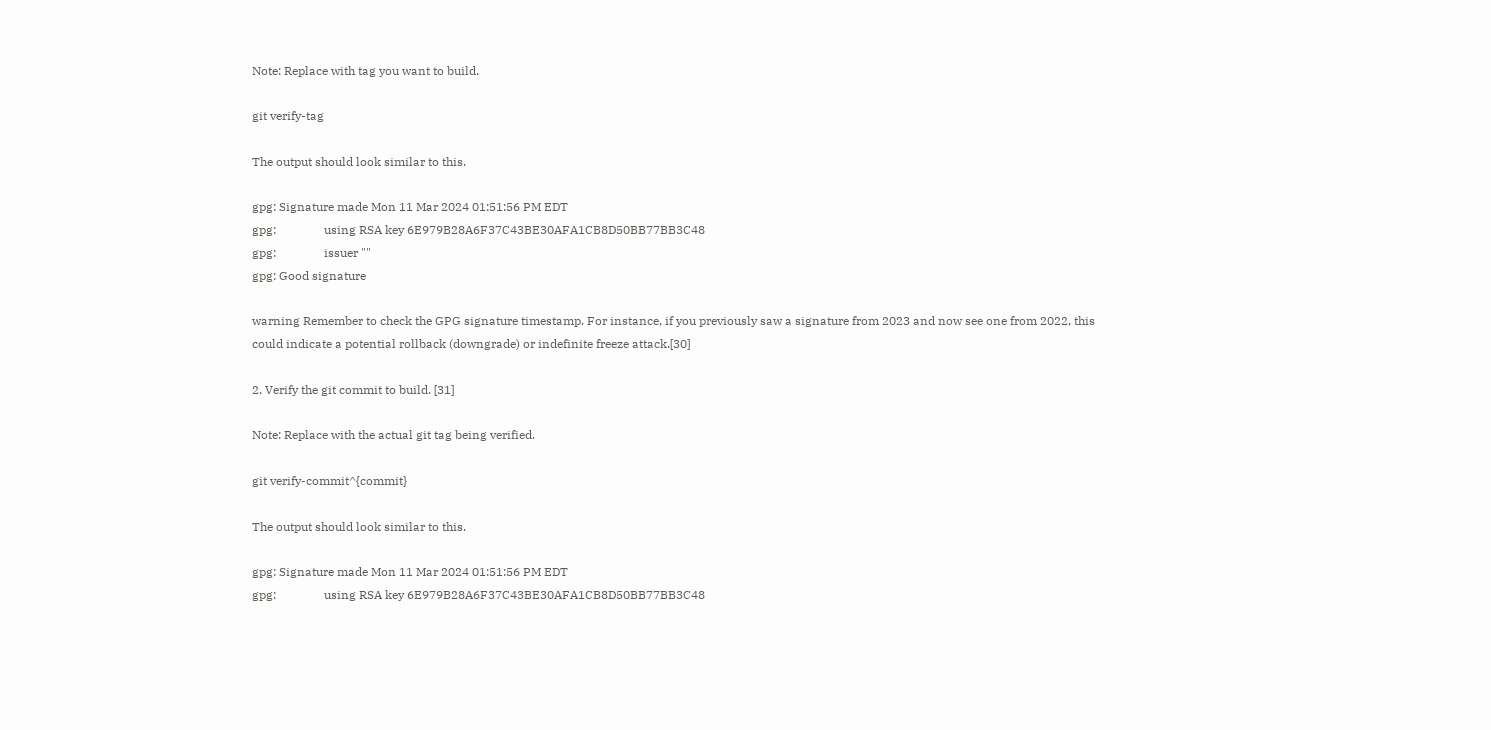Note: Replace with tag you want to build.

git verify-tag

The output should look similar to this.

gpg: Signature made Mon 11 Mar 2024 01:51:56 PM EDT
gpg:                using RSA key 6E979B28A6F37C43BE30AFA1CB8D50BB77BB3C48
gpg:                issuer ""
gpg: Good signature

warning Remember to check the GPG signature timestamp. For instance, if you previously saw a signature from 2023 and now see one from 2022, this could indicate a potential rollback (downgrade) or indefinite freeze attack.[30]

2. Verify the git commit to build. [31]

Note: Replace with the actual git tag being verified.

git verify-commit^{commit}

The output should look similar to this.

gpg: Signature made Mon 11 Mar 2024 01:51:56 PM EDT
gpg:                using RSA key 6E979B28A6F37C43BE30AFA1CB8D50BB77BB3C48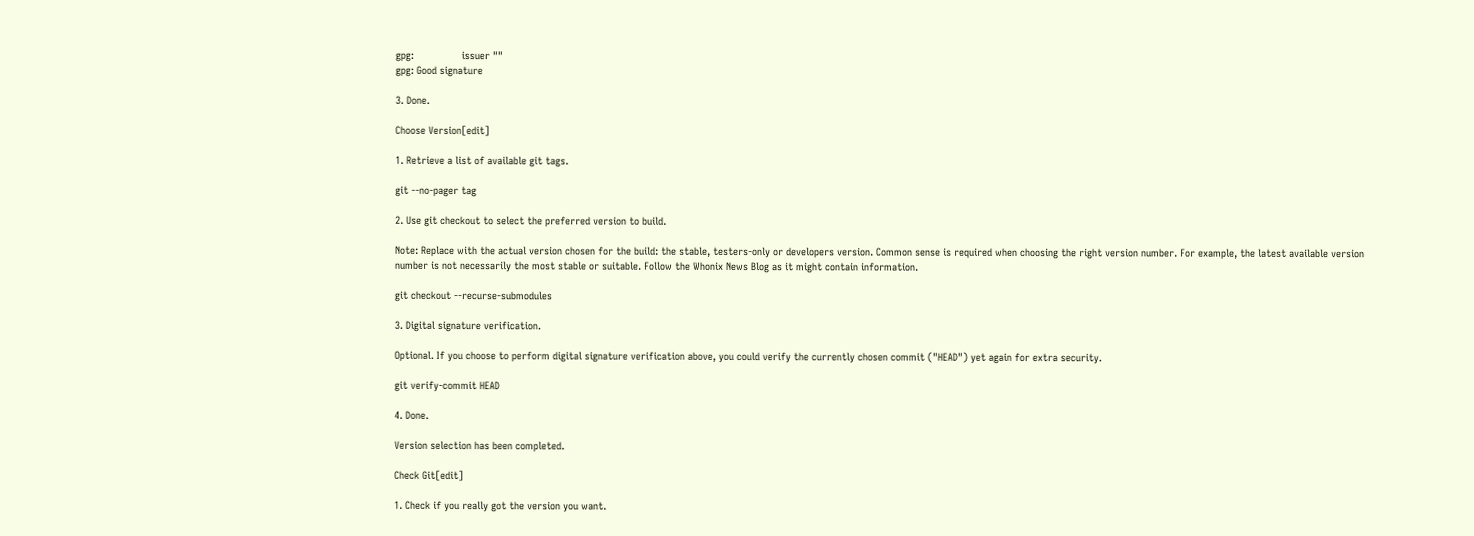gpg:                issuer ""
gpg: Good signature

3. Done.

Choose Version[edit]

1. Retrieve a list of available git tags.

git --no-pager tag

2. Use git checkout to select the preferred version to build.

Note: Replace with the actual version chosen for the build: the stable, testers-only or developers version. Common sense is required when choosing the right version number. For example, the latest available version number is not necessarily the most stable or suitable. Follow the Whonix News Blog as it might contain information.

git checkout --recurse-submodules

3. Digital signature verification.

Optional. If you choose to perform digital signature verification above, you could verify the currently chosen commit ("HEAD") yet again for extra security.

git verify-commit HEAD

4. Done.

Version selection has been completed.

Check Git[edit]

1. Check if you really got the version you want.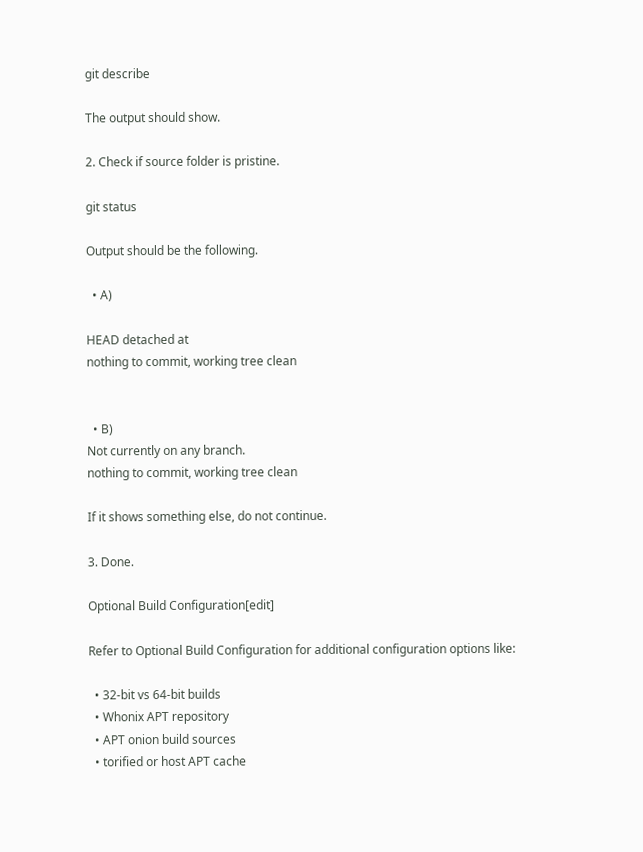git describe

The output should show.

2. Check if source folder is pristine.

git status

Output should be the following.

  • A)

HEAD detached at
nothing to commit, working tree clean


  • B)
Not currently on any branch.
nothing to commit, working tree clean

If it shows something else, do not continue.

3. Done.

Optional Build Configuration[edit]

Refer to Optional Build Configuration for additional configuration options like:

  • 32-bit vs 64-bit builds
  • Whonix APT repository
  • APT onion build sources
  • torified or host APT cache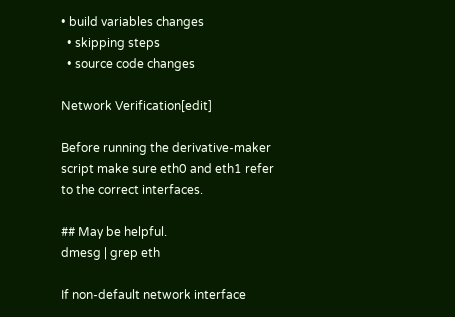• build variables changes
  • skipping steps
  • source code changes

Network Verification[edit]

Before running the derivative-maker script make sure eth0 and eth1 refer to the correct interfaces.

## May be helpful.
dmesg | grep eth

If non-default network interface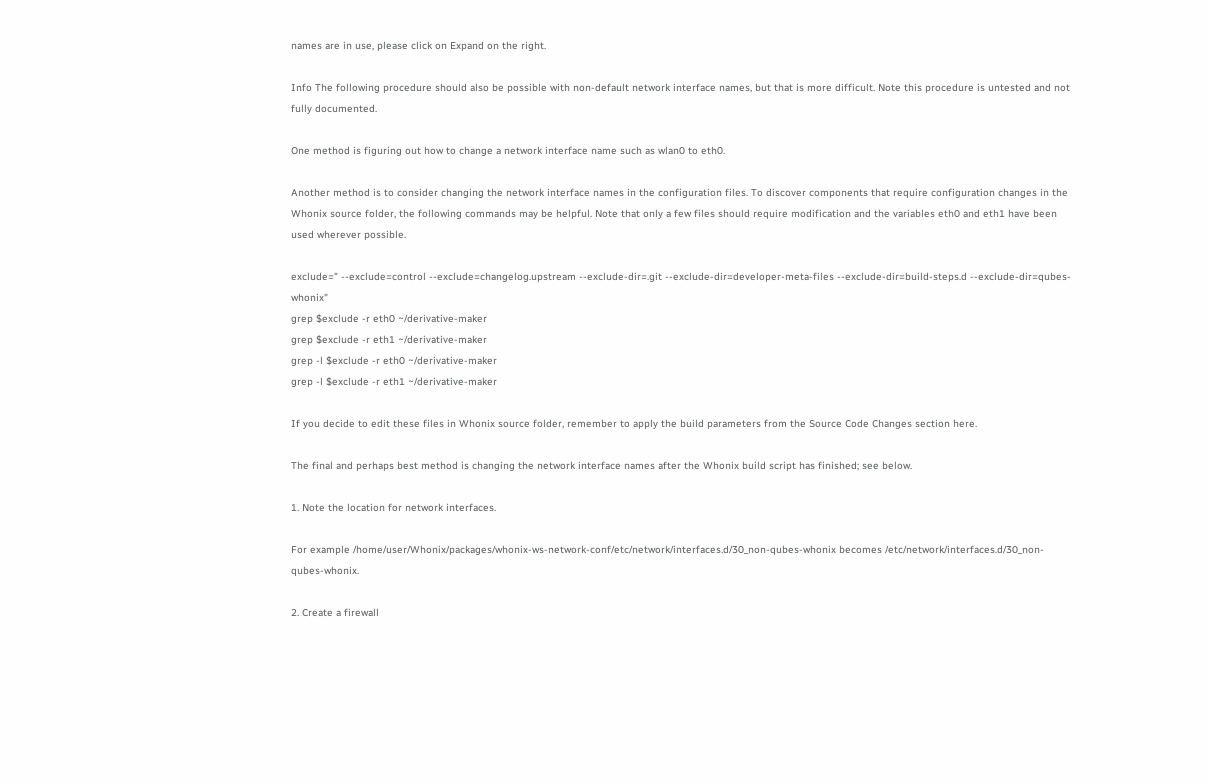names are in use, please click on Expand on the right.

Info The following procedure should also be possible with non-default network interface names, but that is more difficult. Note this procedure is untested and not fully documented.

One method is figuring out how to change a network interface name such as wlan0 to eth0.

Another method is to consider changing the network interface names in the configuration files. To discover components that require configuration changes in the Whonix source folder, the following commands may be helpful. Note that only a few files should require modification and the variables eth0 and eth1 have been used wherever possible.

exclude=" --exclude=control --exclude=changelog.upstream --exclude-dir=.git --exclude-dir=developer-meta-files --exclude-dir=build-steps.d --exclude-dir=qubes-whonix"
grep $exclude -r eth0 ~/derivative-maker
grep $exclude -r eth1 ~/derivative-maker
grep -l $exclude -r eth0 ~/derivative-maker
grep -l $exclude -r eth1 ~/derivative-maker

If you decide to edit these files in Whonix source folder, remember to apply the build parameters from the Source Code Changes section here.

The final and perhaps best method is changing the network interface names after the Whonix build script has finished; see below.

1. Note the location for network interfaces.

For example /home/user/Whonix/packages/whonix-ws-network-conf/etc/network/interfaces.d/30_non-qubes-whonix becomes /etc/network/interfaces.d/30_non-qubes-whonix.

2. Create a firewall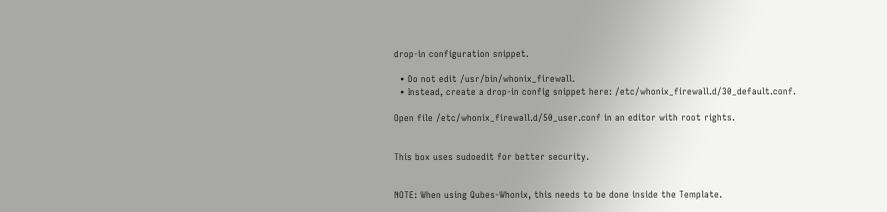drop-in configuration snippet.

  • Do not edit /usr/bin/whonix_firewall.
  • Instead, create a drop-in config snippet here: /etc/whonix_firewall.d/30_default.conf.

Open file /etc/whonix_firewall.d/50_user.conf in an editor with root rights.


This box uses sudoedit for better security.


NOTE: When using Qubes-Whonix, this needs to be done inside the Template.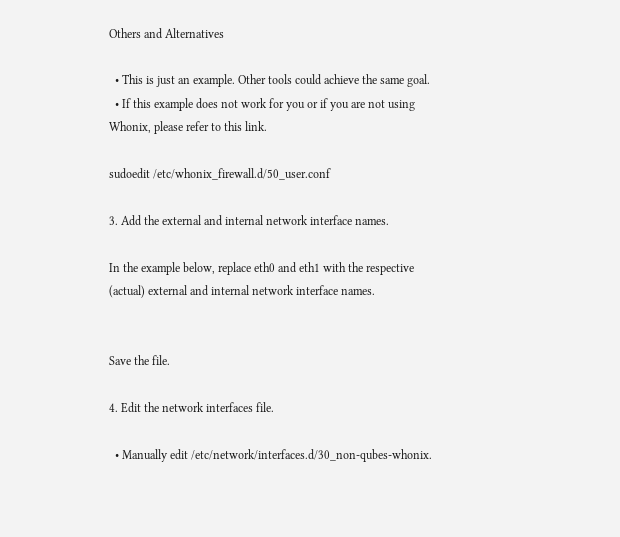Others and Alternatives

  • This is just an example. Other tools could achieve the same goal.
  • If this example does not work for you or if you are not using Whonix, please refer to this link.

sudoedit /etc/whonix_firewall.d/50_user.conf

3. Add the external and internal network interface names.

In the example below, replace eth0 and eth1 with the respective (actual) external and internal network interface names.


Save the file.

4. Edit the network interfaces file.

  • Manually edit /etc/network/interfaces.d/30_non-qubes-whonix.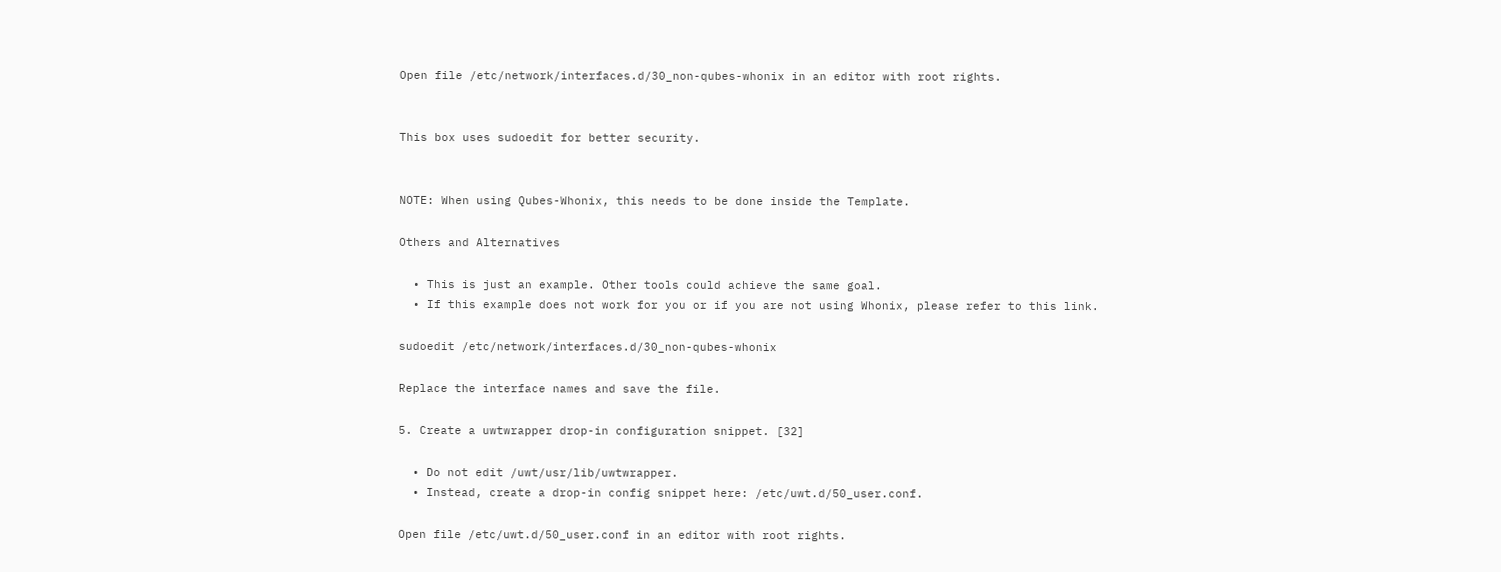Open file /etc/network/interfaces.d/30_non-qubes-whonix in an editor with root rights.


This box uses sudoedit for better security.


NOTE: When using Qubes-Whonix, this needs to be done inside the Template.

Others and Alternatives

  • This is just an example. Other tools could achieve the same goal.
  • If this example does not work for you or if you are not using Whonix, please refer to this link.

sudoedit /etc/network/interfaces.d/30_non-qubes-whonix

Replace the interface names and save the file.

5. Create a uwtwrapper drop-in configuration snippet. [32]

  • Do not edit /uwt/usr/lib/uwtwrapper.
  • Instead, create a drop-in config snippet here: /etc/uwt.d/50_user.conf.

Open file /etc/uwt.d/50_user.conf in an editor with root rights.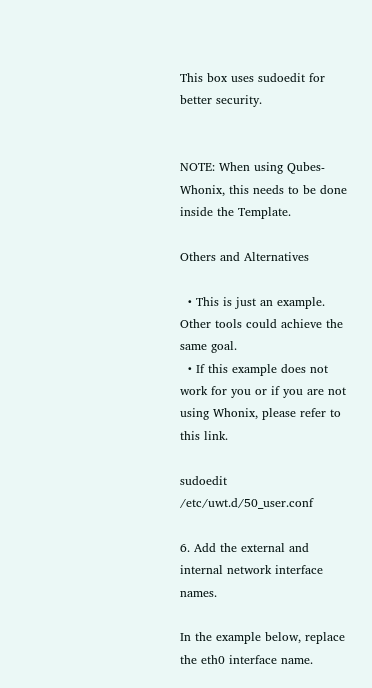This box uses sudoedit for better security.


NOTE: When using Qubes-Whonix, this needs to be done inside the Template.

Others and Alternatives

  • This is just an example. Other tools could achieve the same goal.
  • If this example does not work for you or if you are not using Whonix, please refer to this link.

sudoedit /etc/uwt.d/50_user.conf

6. Add the external and internal network interface names.

In the example below, replace the eth0 interface name.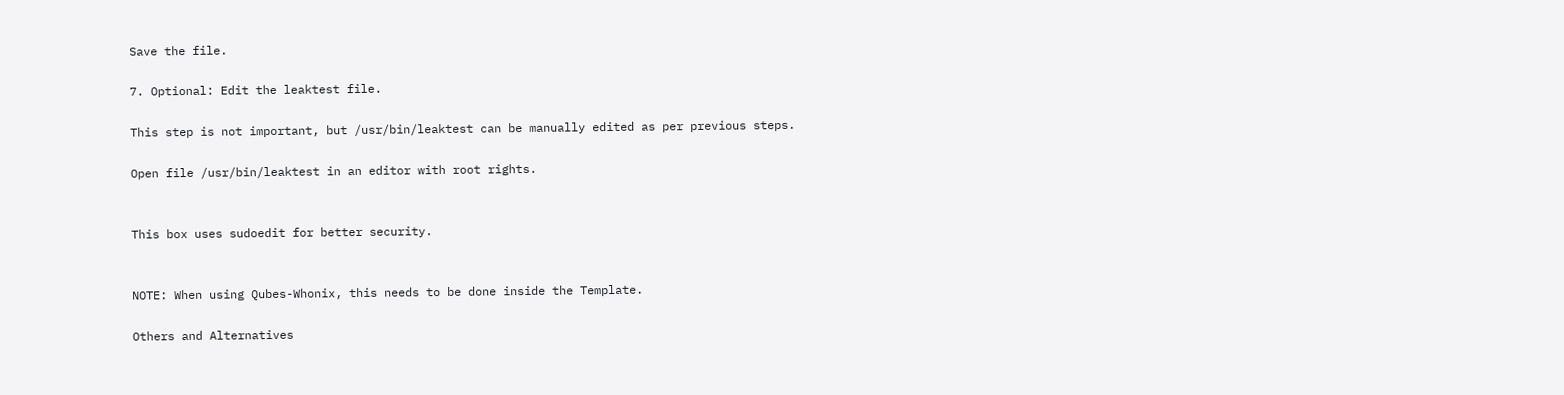Save the file.

7. Optional: Edit the leaktest file.

This step is not important, but /usr/bin/leaktest can be manually edited as per previous steps.

Open file /usr/bin/leaktest in an editor with root rights.


This box uses sudoedit for better security.


NOTE: When using Qubes-Whonix, this needs to be done inside the Template.

Others and Alternatives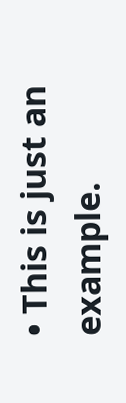• This is just an example.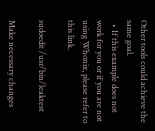Other tools could achieve the same goal.
  • If this example does not work for you or if you are not using Whonix, please refer to this link.

sudoedit /usr/bin/leaktest

Make necessary changes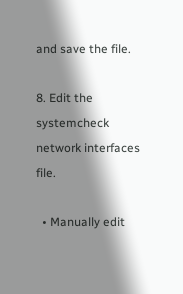and save the file.

8. Edit the systemcheck network interfaces file.

  • Manually edit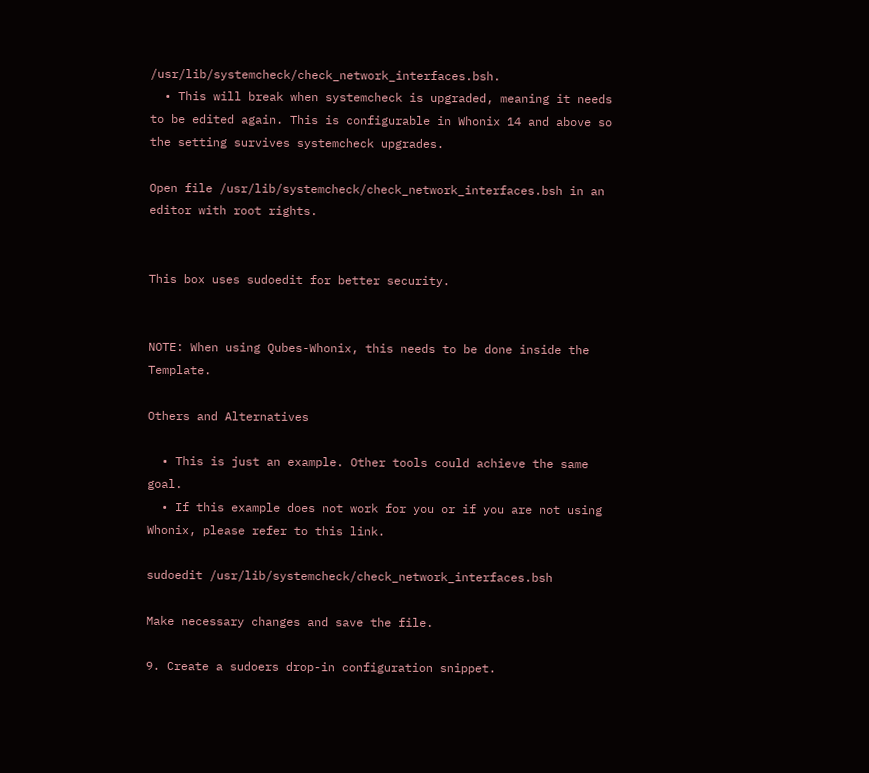/usr/lib/systemcheck/check_network_interfaces.bsh.
  • This will break when systemcheck is upgraded, meaning it needs to be edited again. This is configurable in Whonix 14 and above so the setting survives systemcheck upgrades.

Open file /usr/lib/systemcheck/check_network_interfaces.bsh in an editor with root rights.


This box uses sudoedit for better security.


NOTE: When using Qubes-Whonix, this needs to be done inside the Template.

Others and Alternatives

  • This is just an example. Other tools could achieve the same goal.
  • If this example does not work for you or if you are not using Whonix, please refer to this link.

sudoedit /usr/lib/systemcheck/check_network_interfaces.bsh

Make necessary changes and save the file.

9. Create a sudoers drop-in configuration snippet.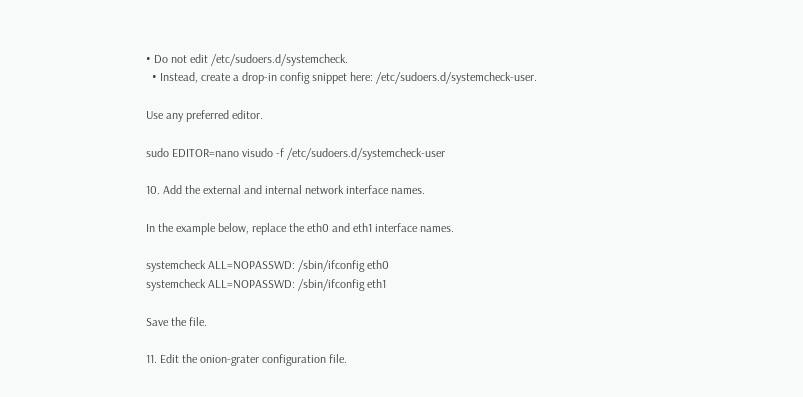• Do not edit /etc/sudoers.d/systemcheck.
  • Instead, create a drop-in config snippet here: /etc/sudoers.d/systemcheck-user.

Use any preferred editor.

sudo EDITOR=nano visudo -f /etc/sudoers.d/systemcheck-user

10. Add the external and internal network interface names.

In the example below, replace the eth0 and eth1 interface names.

systemcheck ALL=NOPASSWD: /sbin/ifconfig eth0
systemcheck ALL=NOPASSWD: /sbin/ifconfig eth1

Save the file.

11. Edit the onion-grater configuration file.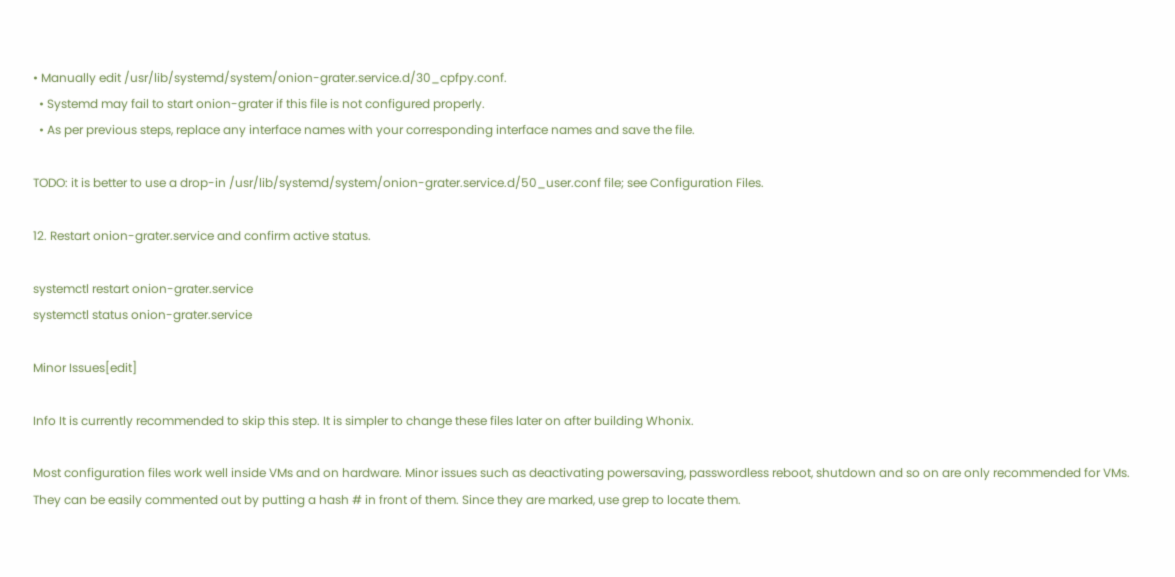• Manually edit /usr/lib/systemd/system/onion-grater.service.d/30_cpfpy.conf.
  • Systemd may fail to start onion-grater if this file is not configured properly.
  • As per previous steps, replace any interface names with your corresponding interface names and save the file.

TODO: it is better to use a drop-in /usr/lib/systemd/system/onion-grater.service.d/50_user.conf file; see Configuration Files.

12. Restart onion-grater.service and confirm active status.

systemctl restart onion-grater.service
systemctl status onion-grater.service

Minor Issues[edit]

Info It is currently recommended to skip this step. It is simpler to change these files later on after building Whonix.

Most configuration files work well inside VMs and on hardware. Minor issues such as deactivating powersaving, passwordless reboot, shutdown and so on are only recommended for VMs. They can be easily commented out by putting a hash # in front of them. Since they are marked, use grep to locate them.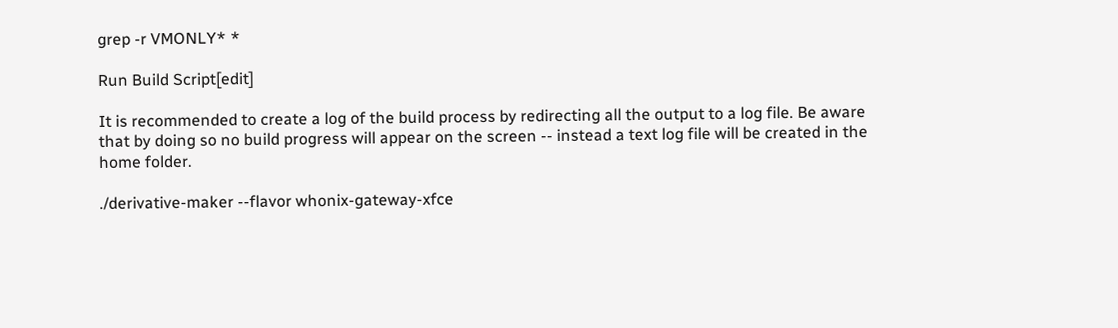grep -r VMONLY* *

Run Build Script[edit]

It is recommended to create a log of the build process by redirecting all the output to a log file. Be aware that by doing so no build progress will appear on the screen -- instead a text log file will be created in the home folder.

./derivative-maker --flavor whonix-gateway-xfce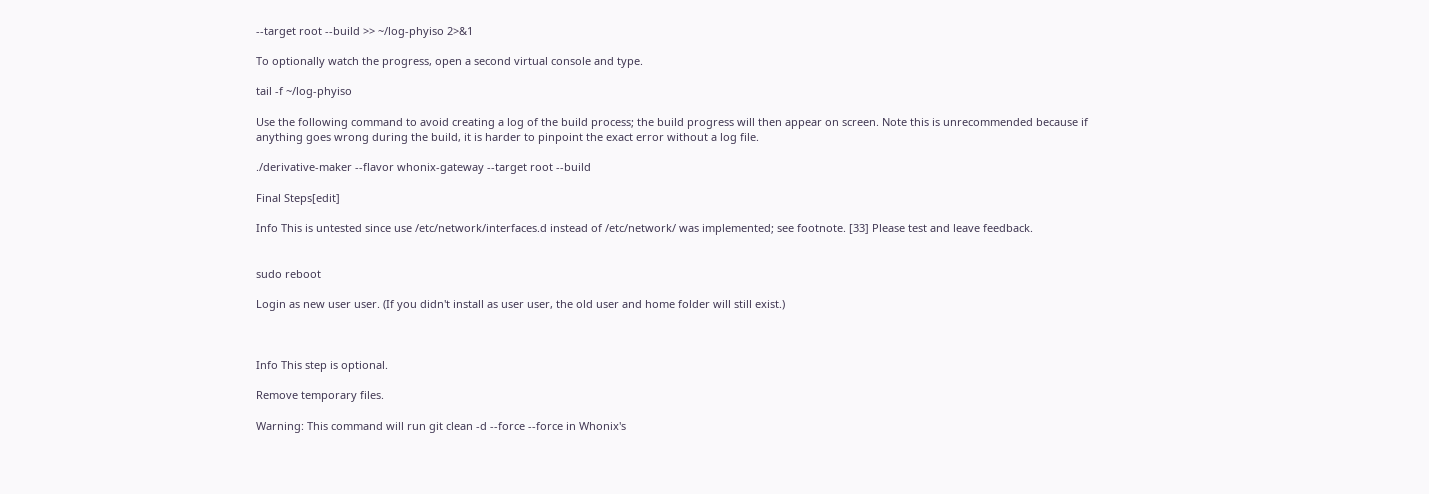--target root --build >> ~/log-phyiso 2>&1

To optionally watch the progress, open a second virtual console and type.

tail -f ~/log-phyiso

Use the following command to avoid creating a log of the build process; the build progress will then appear on screen. Note this is unrecommended because if anything goes wrong during the build, it is harder to pinpoint the exact error without a log file.

./derivative-maker --flavor whonix-gateway --target root --build

Final Steps[edit]

Info This is untested since use /etc/network/interfaces.d instead of /etc/network/ was implemented; see footnote. [33] Please test and leave feedback.


sudo reboot

Login as new user user. (If you didn't install as user user, the old user and home folder will still exist.)



Info This step is optional.

Remove temporary files.

Warning: This command will run git clean -d --force --force in Whonix's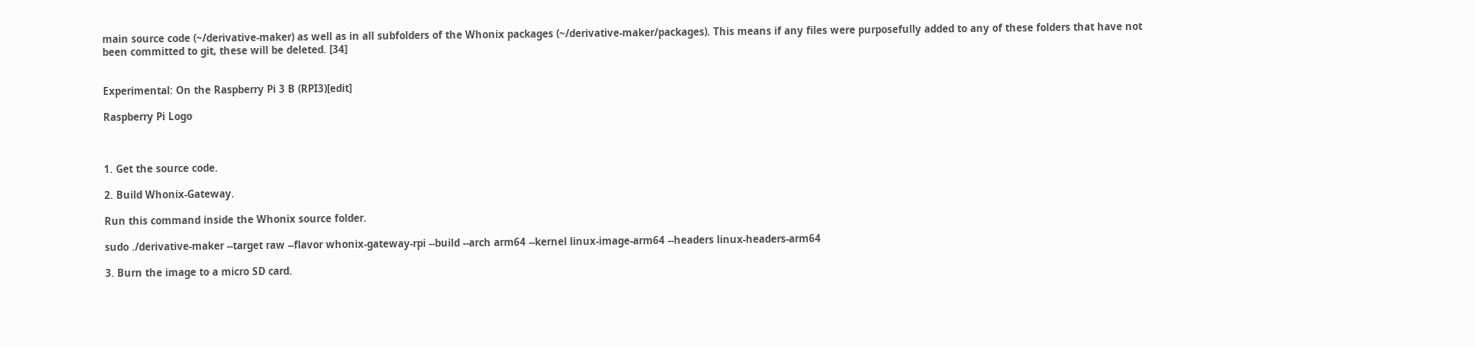main source code (~/derivative-maker) as well as in all subfolders of the Whonix packages (~/derivative-maker/packages). This means if any files were purposefully added to any of these folders that have not been committed to git, these will be deleted. [34]


Experimental: On the Raspberry Pi 3 B (RPI3)[edit]

Raspberry Pi Logo



1. Get the source code.

2. Build Whonix-Gateway.

Run this command inside the Whonix source folder.

sudo ./derivative-maker --target raw --flavor whonix-gateway-rpi --build --arch arm64 --kernel linux-image-arm64 --headers linux-headers-arm64

3. Burn the image to a micro SD card.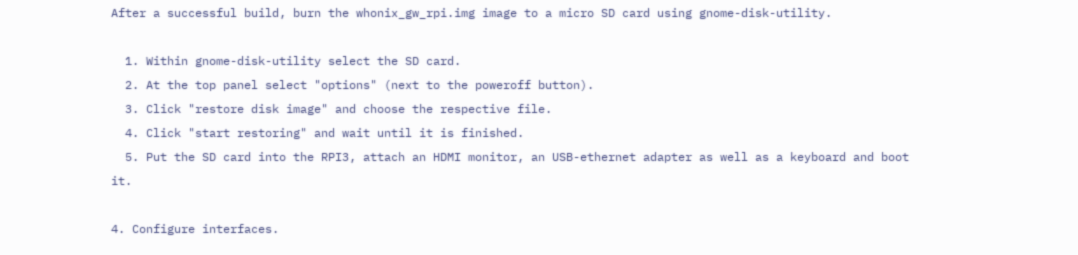After a successful build, burn the whonix_gw_rpi.img image to a micro SD card using gnome-disk-utility.

  1. Within gnome-disk-utility select the SD card.
  2. At the top panel select "options" (next to the poweroff button).
  3. Click "restore disk image" and choose the respective file.
  4. Click "start restoring" and wait until it is finished.
  5. Put the SD card into the RPI3, attach an HDMI monitor, an USB-ethernet adapter as well as a keyboard and boot it.

4. Configure interfaces.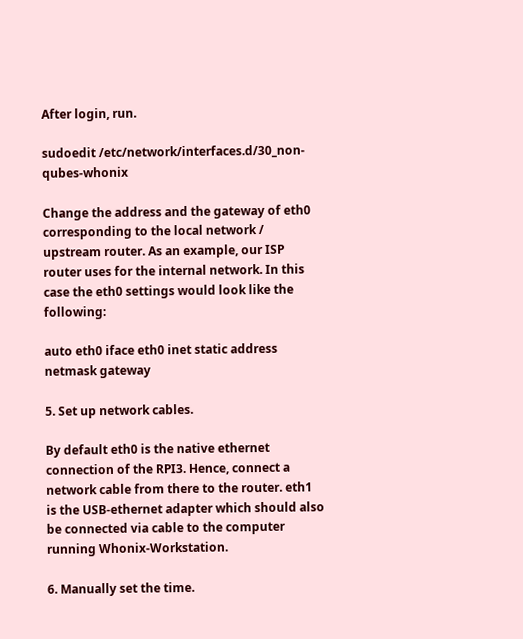After login, run.

sudoedit /etc/network/interfaces.d/30_non-qubes-whonix

Change the address and the gateway of eth0 corresponding to the local network / upstream router. As an example, our ISP router uses for the internal network. In this case the eth0 settings would look like the following:

auto eth0 iface eth0 inet static address netmask gateway

5. Set up network cables.

By default eth0 is the native ethernet connection of the RPI3. Hence, connect a network cable from there to the router. eth1 is the USB-ethernet adapter which should also be connected via cable to the computer running Whonix-Workstation.

6. Manually set the time.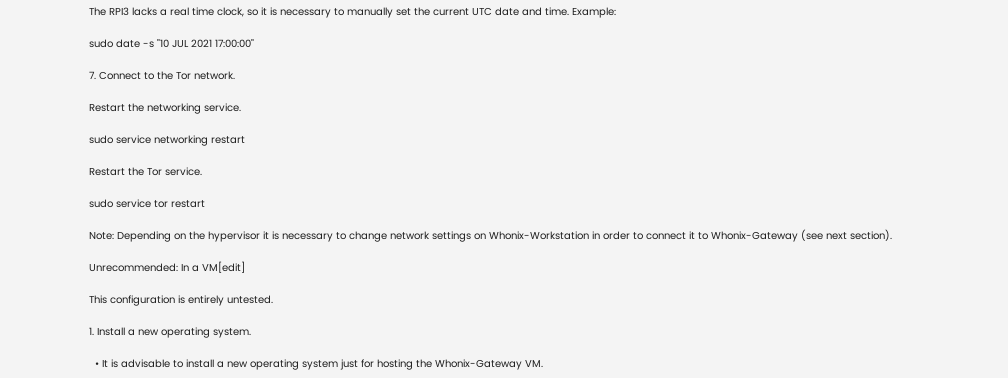The RPI3 lacks a real time clock, so it is necessary to manually set the current UTC date and time. Example:

sudo date -s "10 JUL 2021 17:00:00"

7. Connect to the Tor network.

Restart the networking service.

sudo service networking restart

Restart the Tor service.

sudo service tor restart

Note: Depending on the hypervisor it is necessary to change network settings on Whonix-Workstation in order to connect it to Whonix-Gateway (see next section).

Unrecommended: In a VM[edit]

This configuration is entirely untested.

1. Install a new operating system.

  • It is advisable to install a new operating system just for hosting the Whonix-Gateway VM.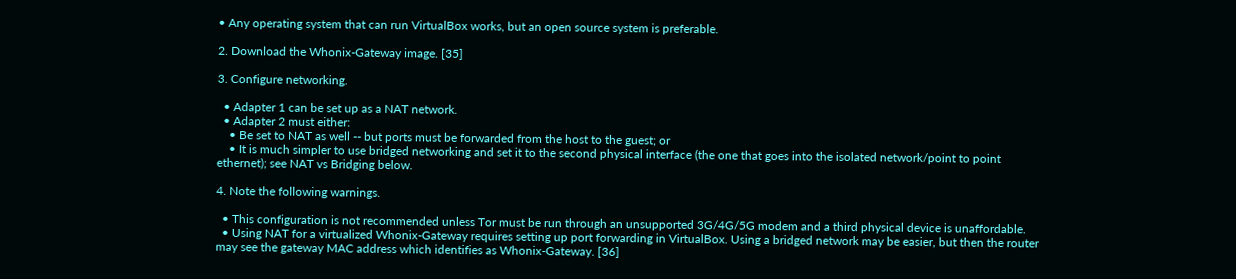• Any operating system that can run VirtualBox works, but an open source system is preferable.

2. Download the Whonix-Gateway image. [35]

3. Configure networking.

  • Adapter 1 can be set up as a NAT network.
  • Adapter 2 must either:
    • Be set to NAT as well -- but ports must be forwarded from the host to the guest; or
    • It is much simpler to use bridged networking and set it to the second physical interface (the one that goes into the isolated network/point to point ethernet); see NAT vs Bridging below.

4. Note the following warnings.

  • This configuration is not recommended unless Tor must be run through an unsupported 3G/4G/5G modem and a third physical device is unaffordable.
  • Using NAT for a virtualized Whonix-Gateway requires setting up port forwarding in VirtualBox. Using a bridged network may be easier, but then the router may see the gateway MAC address which identifies as Whonix-Gateway. [36]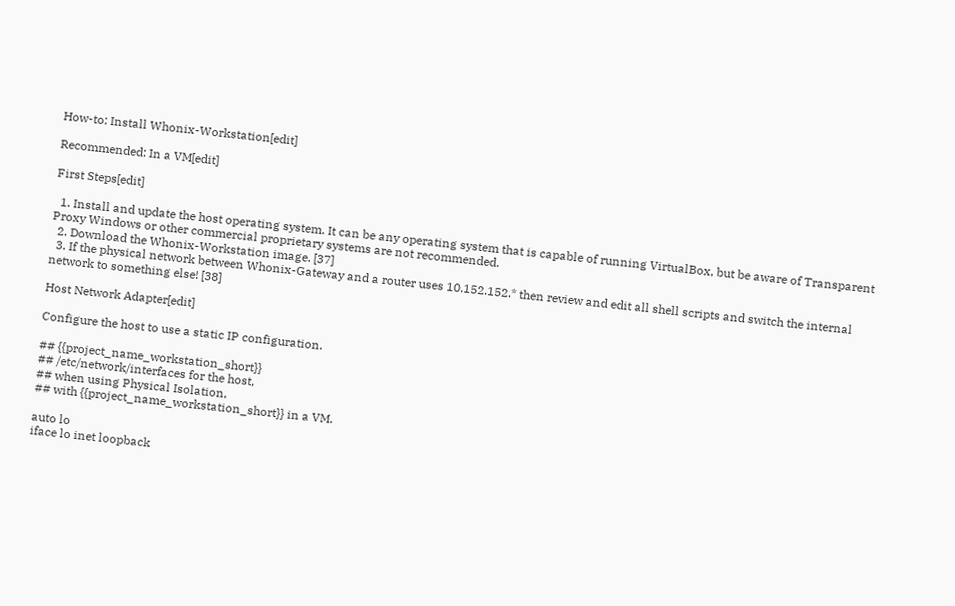How-to: Install Whonix-Workstation[edit]

Recommended: In a VM[edit]

First Steps[edit]

  1. Install and update the host operating system. It can be any operating system that is capable of running VirtualBox, but be aware of Transparent Proxy Windows or other commercial proprietary systems are not recommended.
  2. Download the Whonix-Workstation image. [37]
  3. If the physical network between Whonix-Gateway and a router uses 10.152.152.* then review and edit all shell scripts and switch the internal network to something else! [38]

Host Network Adapter[edit]

Configure the host to use a static IP configuration.

## {{project_name_workstation_short}}
## /etc/network/interfaces for the host,
## when using Physical Isolation,
## with {{project_name_workstation_short}} in a VM.

auto lo
iface lo inet loopback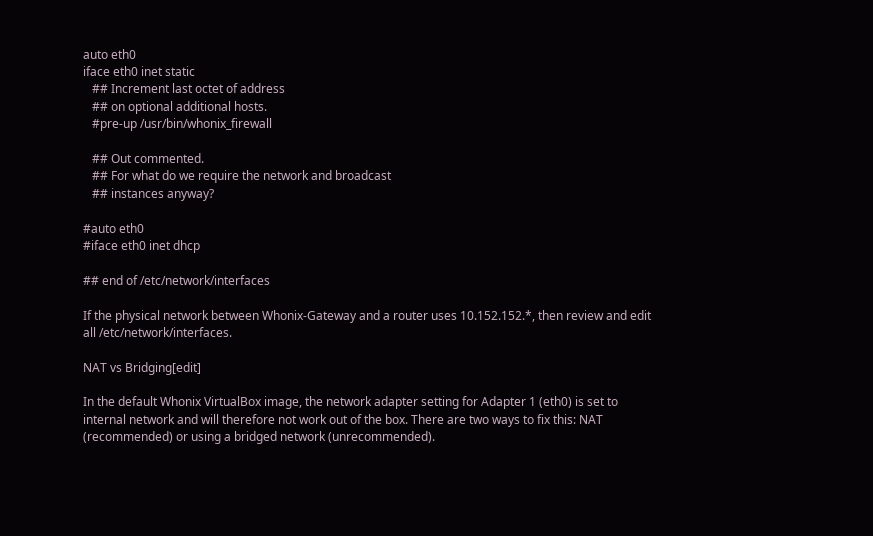auto eth0
iface eth0 inet static
   ## Increment last octet of address
   ## on optional additional hosts.
   #pre-up /usr/bin/whonix_firewall

   ## Out commented.
   ## For what do we require the network and broadcast
   ## instances anyway?

#auto eth0
#iface eth0 inet dhcp

## end of /etc/network/interfaces

If the physical network between Whonix-Gateway and a router uses 10.152.152.*, then review and edit all /etc/network/interfaces.

NAT vs Bridging[edit]

In the default Whonix VirtualBox image, the network adapter setting for Adapter 1 (eth0) is set to internal network and will therefore not work out of the box. There are two ways to fix this: NAT (recommended) or using a bridged network (unrecommended).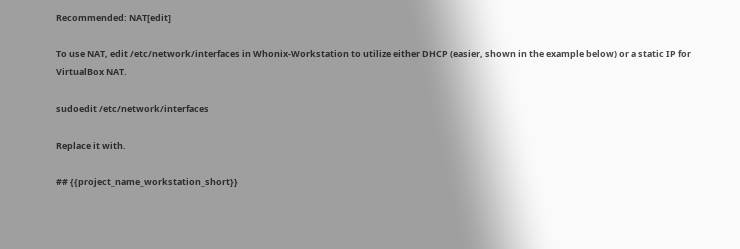Recommended: NAT[edit]

To use NAT, edit /etc/network/interfaces in Whonix-Workstation to utilize either DHCP (easier, shown in the example below) or a static IP for VirtualBox NAT.

sudoedit /etc/network/interfaces

Replace it with.

## {{project_name_workstation_short}}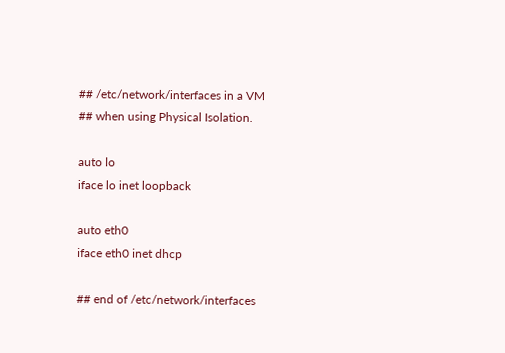## /etc/network/interfaces in a VM
## when using Physical Isolation.

auto lo
iface lo inet loopback

auto eth0
iface eth0 inet dhcp

## end of /etc/network/interfaces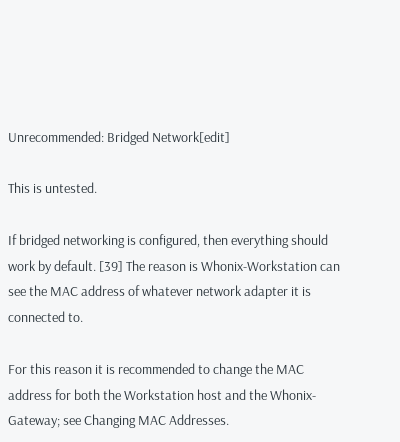Unrecommended: Bridged Network[edit]

This is untested.

If bridged networking is configured, then everything should work by default. [39] The reason is Whonix-Workstation can see the MAC address of whatever network adapter it is connected to.

For this reason it is recommended to change the MAC address for both the Workstation host and the Whonix-Gateway; see Changing MAC Addresses.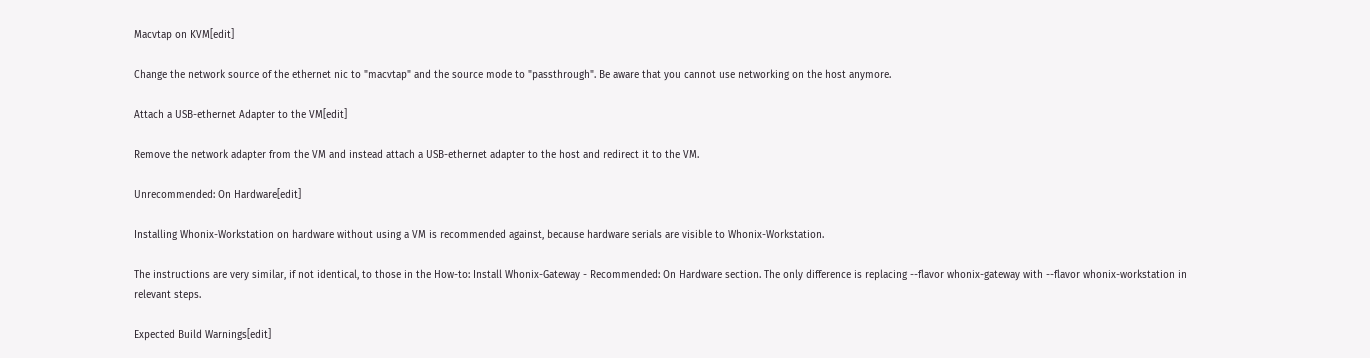Macvtap on KVM[edit]

Change the network source of the ethernet nic to "macvtap" and the source mode to "passthrough". Be aware that you cannot use networking on the host anymore.

Attach a USB-ethernet Adapter to the VM[edit]

Remove the network adapter from the VM and instead attach a USB-ethernet adapter to the host and redirect it to the VM.

Unrecommended: On Hardware[edit]

Installing Whonix-Workstation on hardware without using a VM is recommended against, because hardware serials are visible to Whonix-Workstation.

The instructions are very similar, if not identical, to those in the How-to: Install Whonix-Gateway - Recommended: On Hardware section. The only difference is replacing --flavor whonix-gateway with --flavor whonix-workstation in relevant steps.

Expected Build Warnings[edit]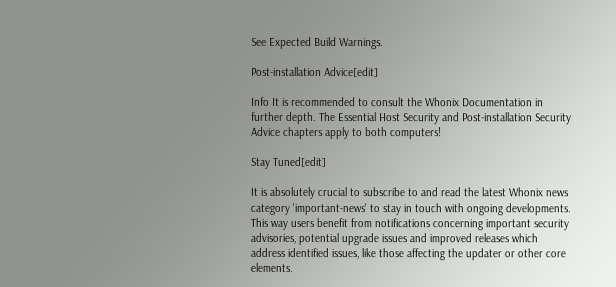See Expected Build Warnings.

Post-installation Advice[edit]

Info It is recommended to consult the Whonix Documentation in further depth. The Essential Host Security and Post-installation Security Advice chapters apply to both computers!

Stay Tuned[edit]

It is absolutely crucial to subscribe to and read the latest Whonix news category 'important-news' to stay in touch with ongoing developments. This way users benefit from notifications concerning important security advisories, potential upgrade issues and improved releases which address identified issues, like those affecting the updater or other core elements.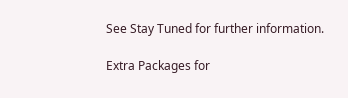See Stay Tuned for further information.

Extra Packages for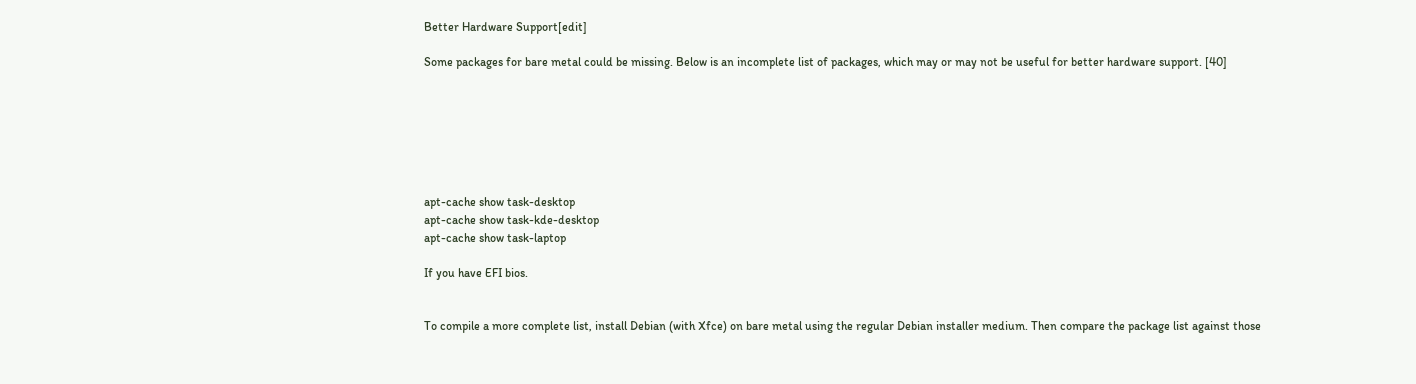Better Hardware Support[edit]

Some packages for bare metal could be missing. Below is an incomplete list of packages, which may or may not be useful for better hardware support. [40]







apt-cache show task-desktop
apt-cache show task-kde-desktop
apt-cache show task-laptop

If you have EFI bios.


To compile a more complete list, install Debian (with Xfce) on bare metal using the regular Debian installer medium. Then compare the package list against those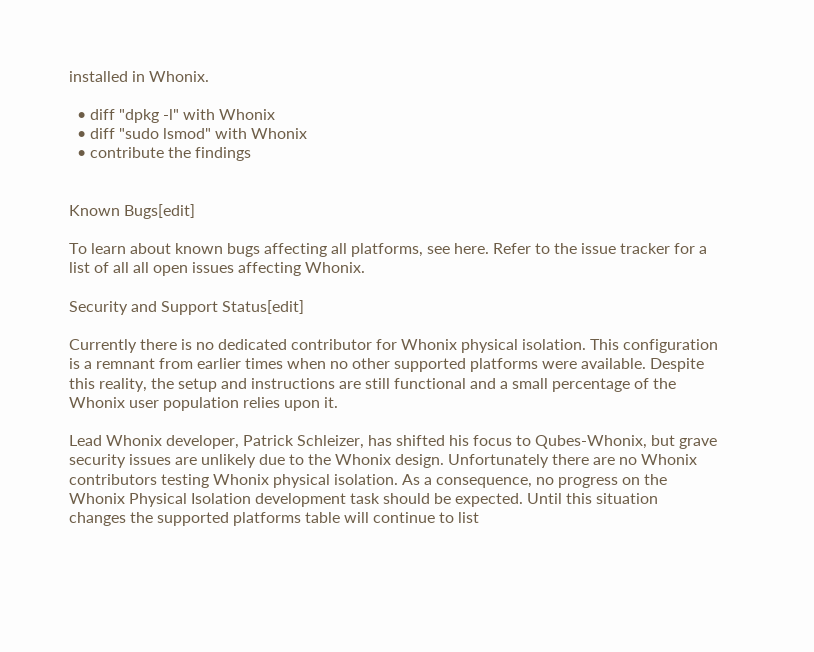installed in Whonix.

  • diff "dpkg -l" with Whonix
  • diff "sudo lsmod" with Whonix
  • contribute the findings


Known Bugs[edit]

To learn about known bugs affecting all platforms, see here. Refer to the issue tracker for a list of all all open issues affecting Whonix.

Security and Support Status[edit]

Currently there is no dedicated contributor for Whonix physical isolation. This configuration is a remnant from earlier times when no other supported platforms were available. Despite this reality, the setup and instructions are still functional and a small percentage of the Whonix user population relies upon it.

Lead Whonix developer, Patrick Schleizer, has shifted his focus to Qubes-Whonix, but grave security issues are unlikely due to the Whonix design. Unfortunately there are no Whonix contributors testing Whonix physical isolation. As a consequence, no progress on the Whonix Physical Isolation development task should be expected. Until this situation changes the supported platforms table will continue to list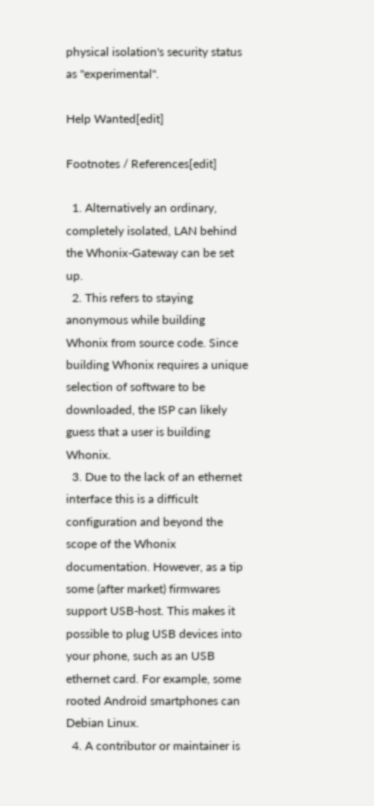physical isolation's security status as "experimental".

Help Wanted[edit]

Footnotes / References[edit]

  1. Alternatively an ordinary, completely isolated, LAN behind the Whonix-Gateway can be set up.
  2. This refers to staying anonymous while building Whonix from source code. Since building Whonix requires a unique selection of software to be downloaded, the ISP can likely guess that a user is building Whonix.
  3. Due to the lack of an ethernet interface this is a difficult configuration and beyond the scope of the Whonix documentation. However, as a tip some (after market) firmwares support USB-host. This makes it possible to plug USB devices into your phone, such as an USB ethernet card. For example, some rooted Android smartphones can Debian Linux.
  4. A contributor or maintainer is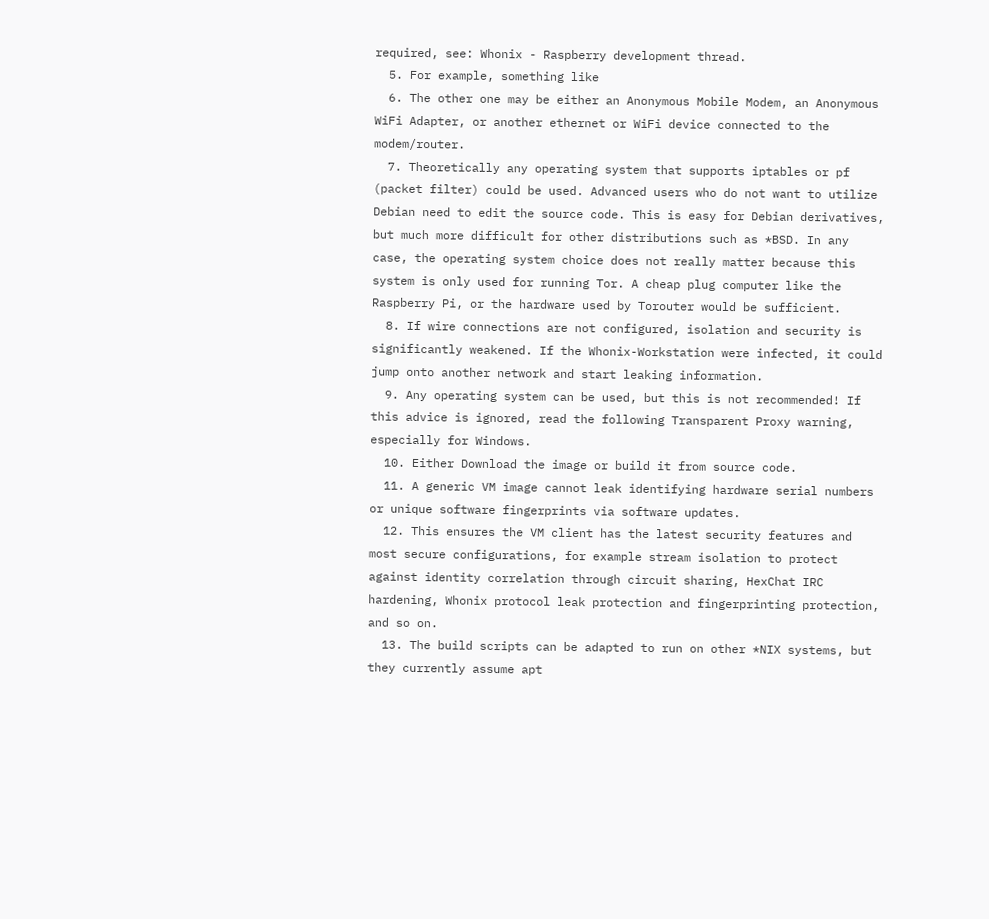required, see: Whonix - Raspberry development thread.
  5. For example, something like
  6. The other one may be either an Anonymous Mobile Modem, an Anonymous WiFi Adapter, or another ethernet or WiFi device connected to the modem/router.
  7. Theoretically any operating system that supports iptables or pf (packet filter) could be used. Advanced users who do not want to utilize Debian need to edit the source code. This is easy for Debian derivatives, but much more difficult for other distributions such as *BSD. In any case, the operating system choice does not really matter because this system is only used for running Tor. A cheap plug computer like the Raspberry Pi, or the hardware used by Torouter would be sufficient.
  8. If wire connections are not configured, isolation and security is significantly weakened. If the Whonix-Workstation were infected, it could jump onto another network and start leaking information.
  9. Any operating system can be used, but this is not recommended! If this advice is ignored, read the following Transparent Proxy warning, especially for Windows.
  10. Either Download the image or build it from source code.
  11. A generic VM image cannot leak identifying hardware serial numbers or unique software fingerprints via software updates.
  12. This ensures the VM client has the latest security features and most secure configurations, for example stream isolation to protect against identity correlation through circuit sharing, HexChat IRC hardening, Whonix protocol leak protection and fingerprinting protection, and so on.
  13. The build scripts can be adapted to run on other *NIX systems, but they currently assume apt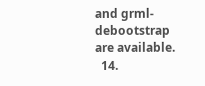and grml-debootstrap are available.
  14.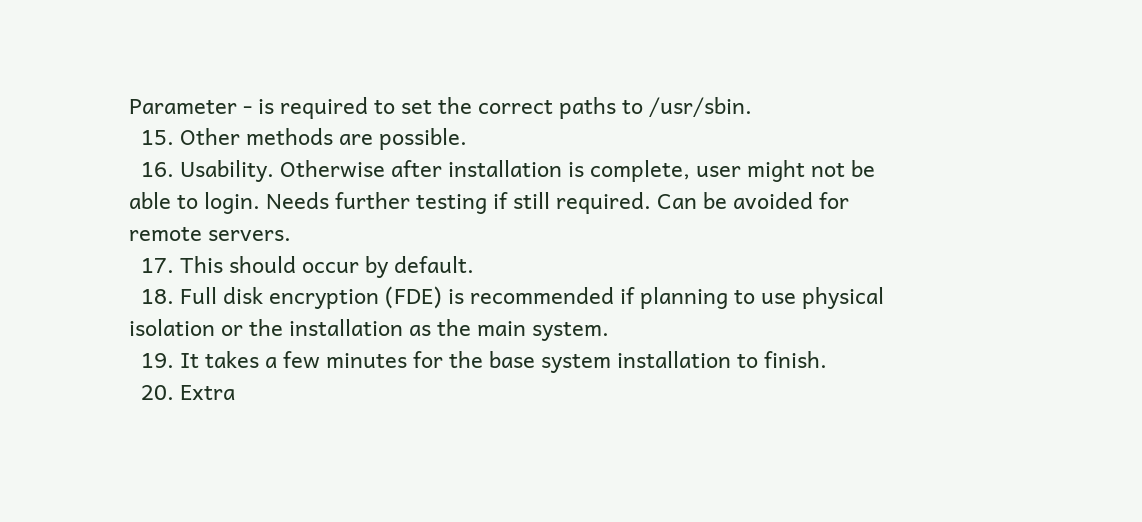Parameter - is required to set the correct paths to /usr/sbin.
  15. Other methods are possible.
  16. Usability. Otherwise after installation is complete, user might not be able to login. Needs further testing if still required. Can be avoided for remote servers.
  17. This should occur by default.
  18. Full disk encryption (FDE) is recommended if planning to use physical isolation or the installation as the main system.
  19. It takes a few minutes for the base system installation to finish.
  20. Extra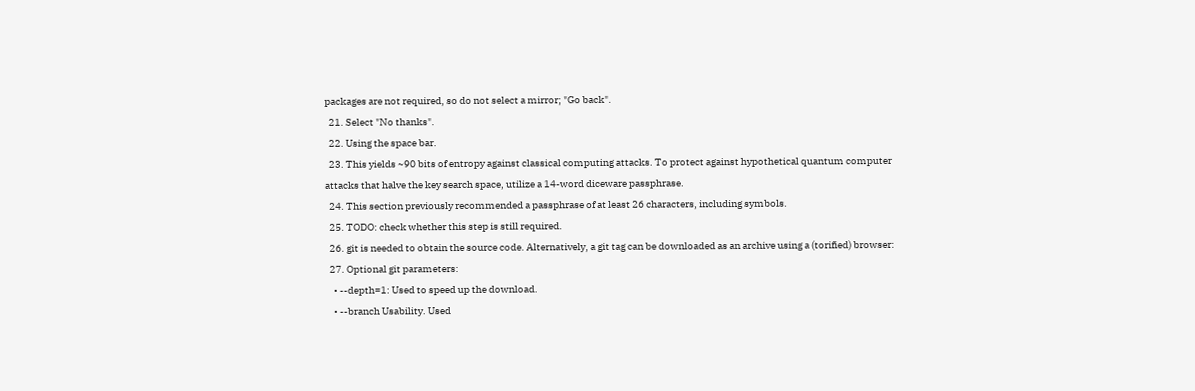packages are not required, so do not select a mirror; "Go back".
  21. Select "No thanks".
  22. Using the space bar.
  23. This yields ~90 bits of entropy against classical computing attacks. To protect against hypothetical quantum computer attacks that halve the key search space, utilize a 14-word diceware passphrase.
  24. This section previously recommended a passphrase of at least 26 characters, including symbols.
  25. TODO: check whether this step is still required.
  26. git is needed to obtain the source code. Alternatively, a git tag can be downloaded as an archive using a (torified) browser:
  27. Optional git parameters:
    • --depth=1: Used to speed up the download.
    • --branch Usability. Used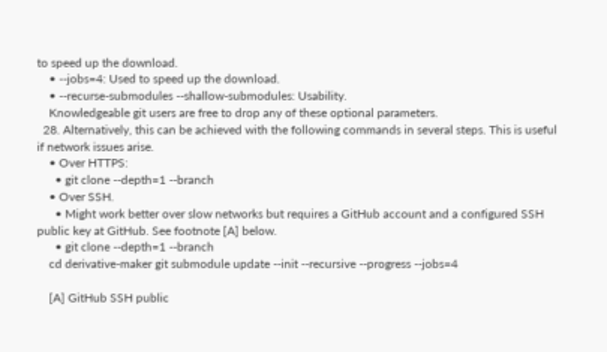to speed up the download.
    • --jobs=4: Used to speed up the download.
    • --recurse-submodules --shallow-submodules: Usability.
    Knowledgeable git users are free to drop any of these optional parameters.
  28. Alternatively, this can be achieved with the following commands in several steps. This is useful if network issues arise.
    • Over HTTPS:
      • git clone --depth=1 --branch
    • Over SSH.
      • Might work better over slow networks but requires a GitHub account and a configured SSH public key at GitHub. See footnote [A] below.
      • git clone --depth=1 --branch
    cd derivative-maker git submodule update --init --recursive --progress --jobs=4

    [A] GitHub SSH public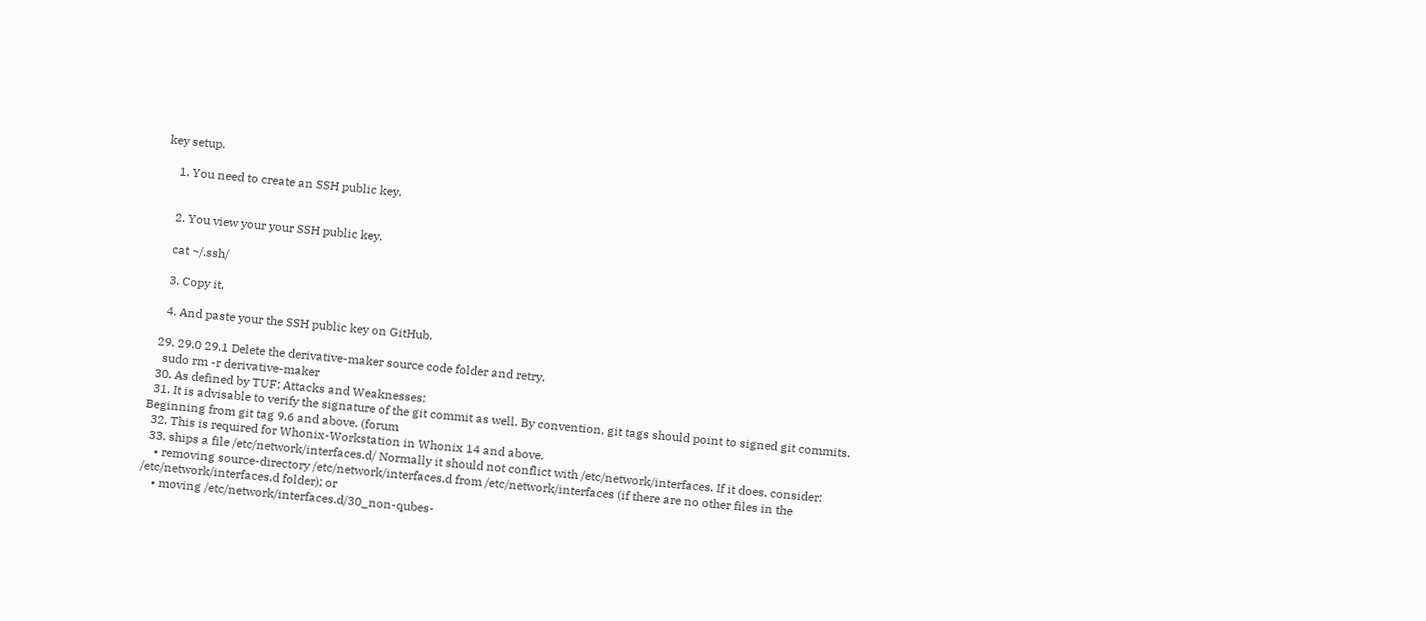key setup.

    1. You need to create an SSH public key.


    2. You view your your SSH public key.

    cat ~/.ssh/

    3. Copy it.

    4. And paste your the SSH public key on GitHub.

  29. 29.0 29.1 Delete the derivative-maker source code folder and retry.
    sudo rm -r derivative-maker
  30. As defined by TUF: Attacks and Weaknesses:
  31. It is advisable to verify the signature of the git commit as well. By convention, git tags should point to signed git commits. Beginning from git tag 9.6 and above. (forum
  32. This is required for Whonix-Workstation in Whonix 14 and above.
  33. ships a file /etc/network/interfaces.d/ Normally it should not conflict with /etc/network/interfaces. If it does, consider:
    • removing source-directory /etc/network/interfaces.d from /etc/network/interfaces (if there are no other files in the /etc/network/interfaces.d folder); or
    • moving /etc/network/interfaces.d/30_non-qubes-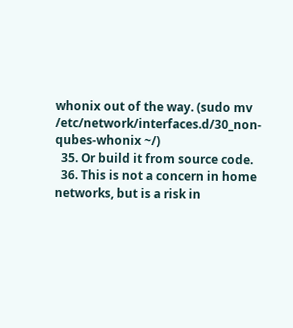whonix out of the way. (sudo mv /etc/network/interfaces.d/30_non-qubes-whonix ~/)
  35. Or build it from source code.
  36. This is not a concern in home networks, but is a risk in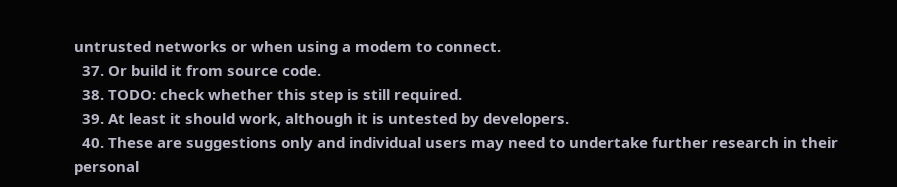untrusted networks or when using a modem to connect.
  37. Or build it from source code.
  38. TODO: check whether this step is still required.
  39. At least it should work, although it is untested by developers.
  40. These are suggestions only and individual users may need to undertake further research in their personal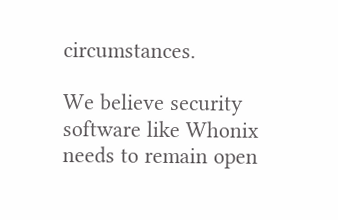circumstances.

We believe security software like Whonix needs to remain open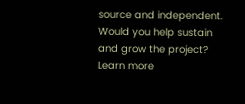source and independent. Would you help sustain and grow the project? Learn more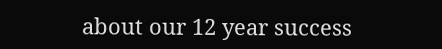about our 12 year success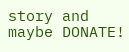story and maybe DONATE!